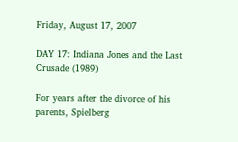Friday, August 17, 2007

DAY 17: Indiana Jones and the Last Crusade (1989)

For years after the divorce of his parents, Spielberg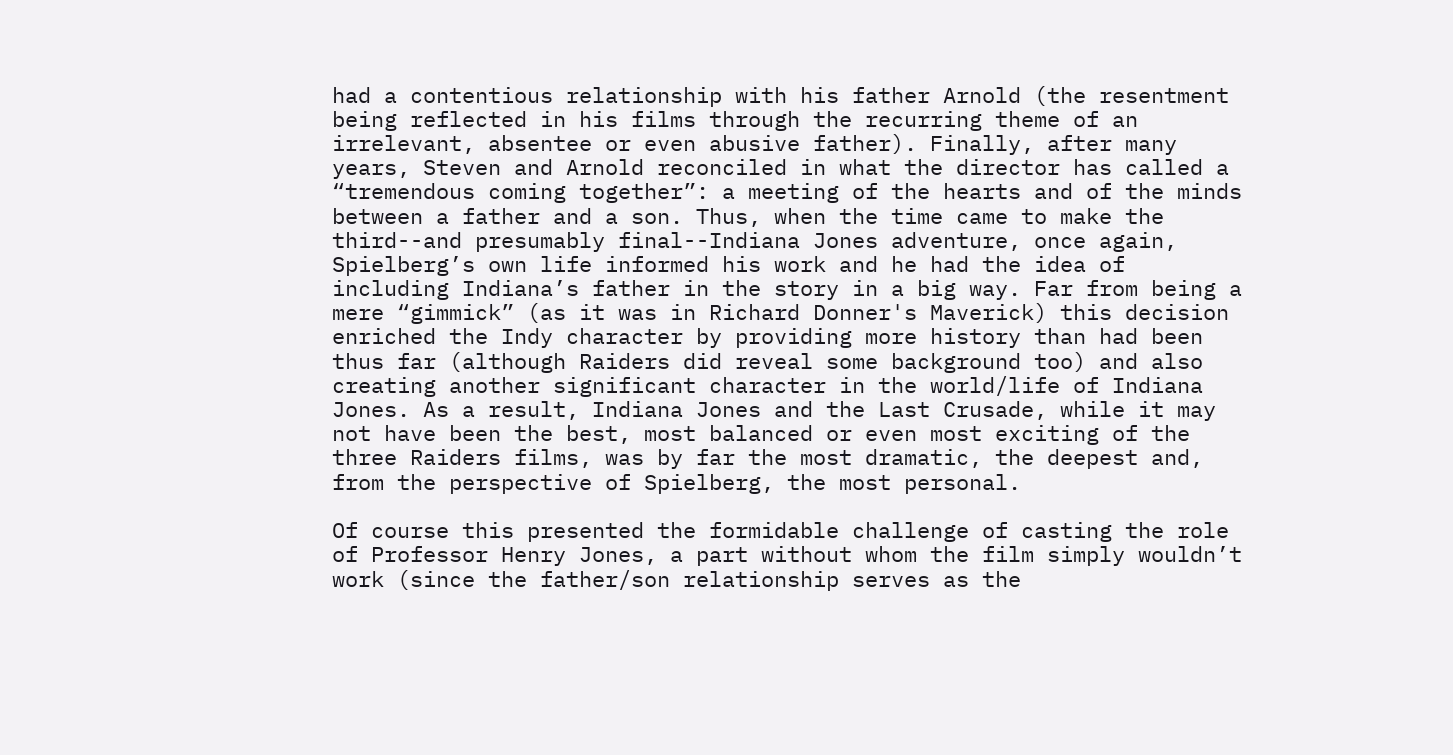had a contentious relationship with his father Arnold (the resentment being reflected in his films through the recurring theme of an irrelevant, absentee or even abusive father). Finally, after many years, Steven and Arnold reconciled in what the director has called a “tremendous coming together”: a meeting of the hearts and of the minds between a father and a son. Thus, when the time came to make the third--and presumably final--Indiana Jones adventure, once again, Spielberg’s own life informed his work and he had the idea of including Indiana’s father in the story in a big way. Far from being a mere “gimmick” (as it was in Richard Donner's Maverick) this decision enriched the Indy character by providing more history than had been thus far (although Raiders did reveal some background too) and also creating another significant character in the world/life of Indiana Jones. As a result, Indiana Jones and the Last Crusade, while it may not have been the best, most balanced or even most exciting of the three Raiders films, was by far the most dramatic, the deepest and, from the perspective of Spielberg, the most personal.

Of course this presented the formidable challenge of casting the role of Professor Henry Jones, a part without whom the film simply wouldn’t work (since the father/son relationship serves as the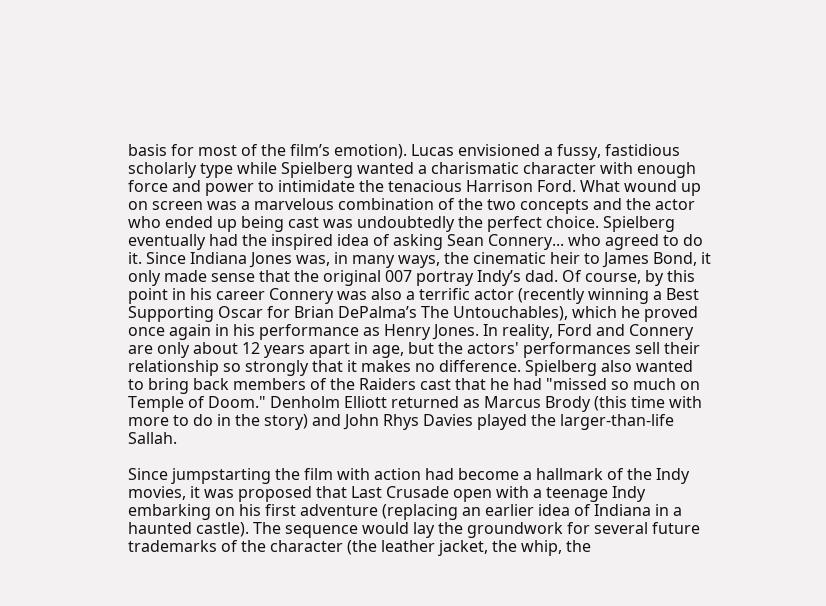basis for most of the film’s emotion). Lucas envisioned a fussy, fastidious scholarly type while Spielberg wanted a charismatic character with enough force and power to intimidate the tenacious Harrison Ford. What wound up on screen was a marvelous combination of the two concepts and the actor who ended up being cast was undoubtedly the perfect choice. Spielberg eventually had the inspired idea of asking Sean Connery... who agreed to do it. Since Indiana Jones was, in many ways, the cinematic heir to James Bond, it only made sense that the original 007 portray Indy’s dad. Of course, by this point in his career Connery was also a terrific actor (recently winning a Best Supporting Oscar for Brian DePalma’s The Untouchables), which he proved once again in his performance as Henry Jones. In reality, Ford and Connery are only about 12 years apart in age, but the actors' performances sell their relationship so strongly that it makes no difference. Spielberg also wanted to bring back members of the Raiders cast that he had "missed so much on Temple of Doom." Denholm Elliott returned as Marcus Brody (this time with more to do in the story) and John Rhys Davies played the larger-than-life Sallah.

Since jumpstarting the film with action had become a hallmark of the Indy movies, it was proposed that Last Crusade open with a teenage Indy embarking on his first adventure (replacing an earlier idea of Indiana in a haunted castle). The sequence would lay the groundwork for several future trademarks of the character (the leather jacket, the whip, the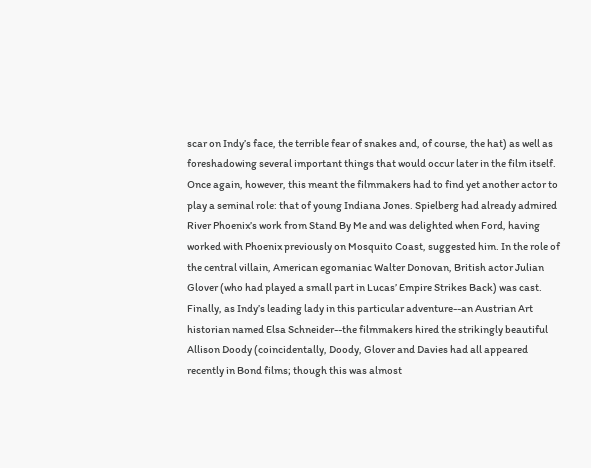scar on Indy’s face, the terrible fear of snakes and, of course, the hat) as well as foreshadowing several important things that would occur later in the film itself. Once again, however, this meant the filmmakers had to find yet another actor to play a seminal role: that of young Indiana Jones. Spielberg had already admired River Phoenix’s work from Stand By Me and was delighted when Ford, having worked with Phoenix previously on Mosquito Coast, suggested him. In the role of the central villain, American egomaniac Walter Donovan, British actor Julian Glover (who had played a small part in Lucas’ Empire Strikes Back) was cast. Finally, as Indy’s leading lady in this particular adventure--an Austrian Art historian named Elsa Schneider--the filmmakers hired the strikingly beautiful Allison Doody (coincidentally, Doody, Glover and Davies had all appeared recently in Bond films; though this was almost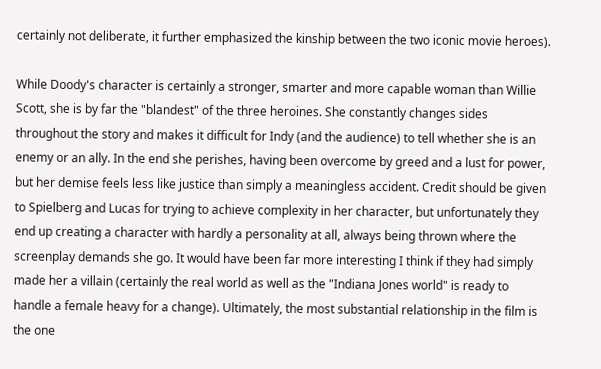certainly not deliberate, it further emphasized the kinship between the two iconic movie heroes).

While Doody's character is certainly a stronger, smarter and more capable woman than Willie Scott, she is by far the "blandest" of the three heroines. She constantly changes sides throughout the story and makes it difficult for Indy (and the audience) to tell whether she is an enemy or an ally. In the end she perishes, having been overcome by greed and a lust for power, but her demise feels less like justice than simply a meaningless accident. Credit should be given to Spielberg and Lucas for trying to achieve complexity in her character, but unfortunately they end up creating a character with hardly a personality at all, always being thrown where the screenplay demands she go. It would have been far more interesting I think if they had simply made her a villain (certainly the real world as well as the "Indiana Jones world" is ready to handle a female heavy for a change). Ultimately, the most substantial relationship in the film is the one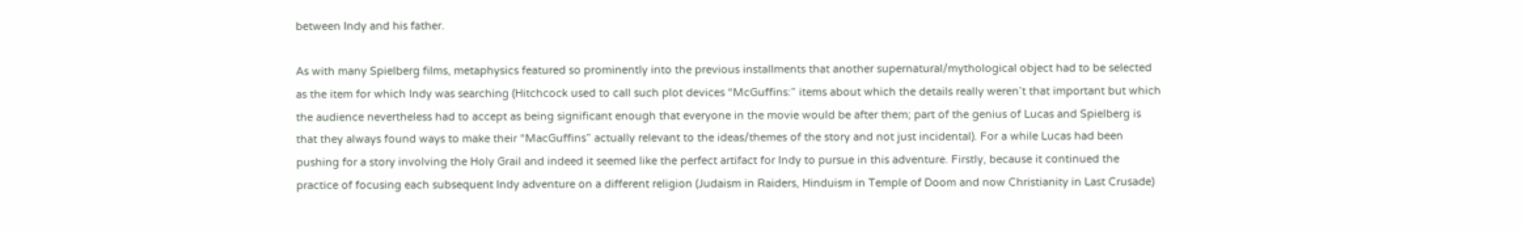between Indy and his father.

As with many Spielberg films, metaphysics featured so prominently into the previous installments that another supernatural/mythological object had to be selected as the item for which Indy was searching (Hitchcock used to call such plot devices “McGuffins:” items about which the details really weren’t that important but which the audience nevertheless had to accept as being significant enough that everyone in the movie would be after them; part of the genius of Lucas and Spielberg is that they always found ways to make their “MacGuffins” actually relevant to the ideas/themes of the story and not just incidental). For a while Lucas had been pushing for a story involving the Holy Grail and indeed it seemed like the perfect artifact for Indy to pursue in this adventure. Firstly, because it continued the practice of focusing each subsequent Indy adventure on a different religion (Judaism in Raiders, Hinduism in Temple of Doom and now Christianity in Last Crusade)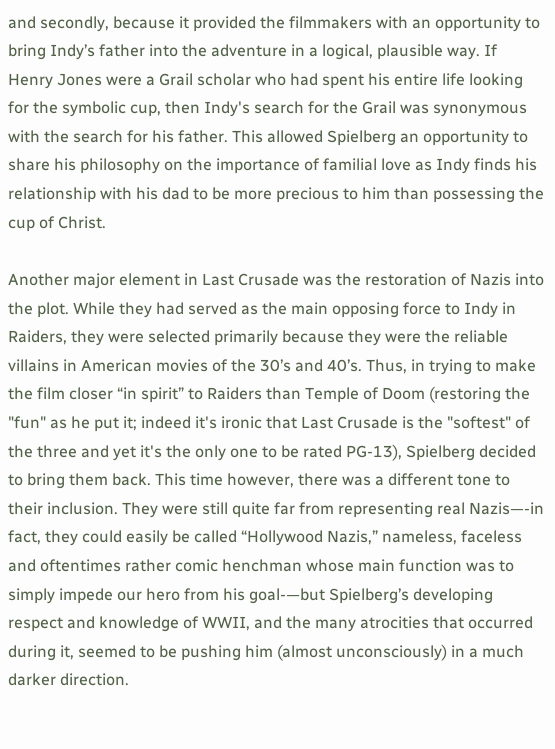and secondly, because it provided the filmmakers with an opportunity to bring Indy’s father into the adventure in a logical, plausible way. If Henry Jones were a Grail scholar who had spent his entire life looking for the symbolic cup, then Indy's search for the Grail was synonymous with the search for his father. This allowed Spielberg an opportunity to share his philosophy on the importance of familial love as Indy finds his relationship with his dad to be more precious to him than possessing the cup of Christ.

Another major element in Last Crusade was the restoration of Nazis into the plot. While they had served as the main opposing force to Indy in Raiders, they were selected primarily because they were the reliable villains in American movies of the 30’s and 40’s. Thus, in trying to make the film closer “in spirit” to Raiders than Temple of Doom (restoring the "fun" as he put it; indeed it's ironic that Last Crusade is the "softest" of the three and yet it's the only one to be rated PG-13), Spielberg decided to bring them back. This time however, there was a different tone to their inclusion. They were still quite far from representing real Nazis—-in fact, they could easily be called “Hollywood Nazis,” nameless, faceless and oftentimes rather comic henchman whose main function was to simply impede our hero from his goal-—but Spielberg’s developing respect and knowledge of WWII, and the many atrocities that occurred during it, seemed to be pushing him (almost unconsciously) in a much darker direction.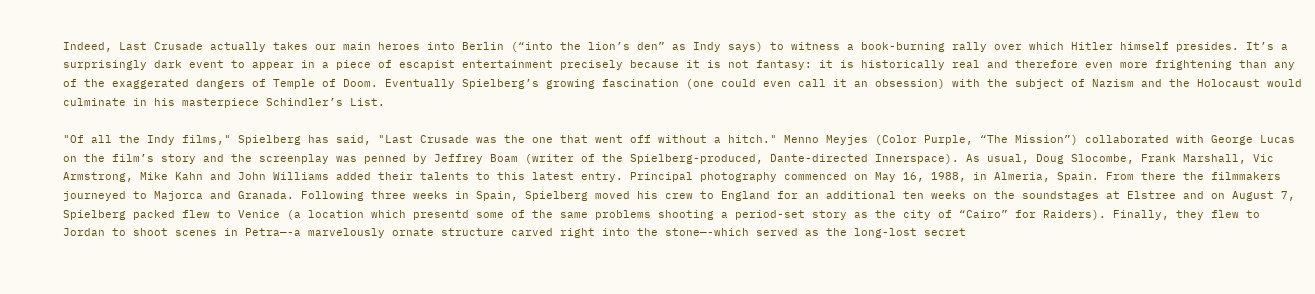Indeed, Last Crusade actually takes our main heroes into Berlin (“into the lion’s den” as Indy says) to witness a book-burning rally over which Hitler himself presides. It’s a surprisingly dark event to appear in a piece of escapist entertainment precisely because it is not fantasy: it is historically real and therefore even more frightening than any of the exaggerated dangers of Temple of Doom. Eventually Spielberg’s growing fascination (one could even call it an obsession) with the subject of Nazism and the Holocaust would culminate in his masterpiece Schindler’s List.

"Of all the Indy films," Spielberg has said, "Last Crusade was the one that went off without a hitch." Menno Meyjes (Color Purple, “The Mission”) collaborated with George Lucas on the film’s story and the screenplay was penned by Jeffrey Boam (writer of the Spielberg-produced, Dante-directed Innerspace). As usual, Doug Slocombe, Frank Marshall, Vic Armstrong, Mike Kahn and John Williams added their talents to this latest entry. Principal photography commenced on May 16, 1988, in Almeria, Spain. From there the filmmakers journeyed to Majorca and Granada. Following three weeks in Spain, Spielberg moved his crew to England for an additional ten weeks on the soundstages at Elstree and on August 7, Spielberg packed flew to Venice (a location which presentd some of the same problems shooting a period-set story as the city of “Cairo” for Raiders). Finally, they flew to Jordan to shoot scenes in Petra—-a marvelously ornate structure carved right into the stone—-which served as the long-lost secret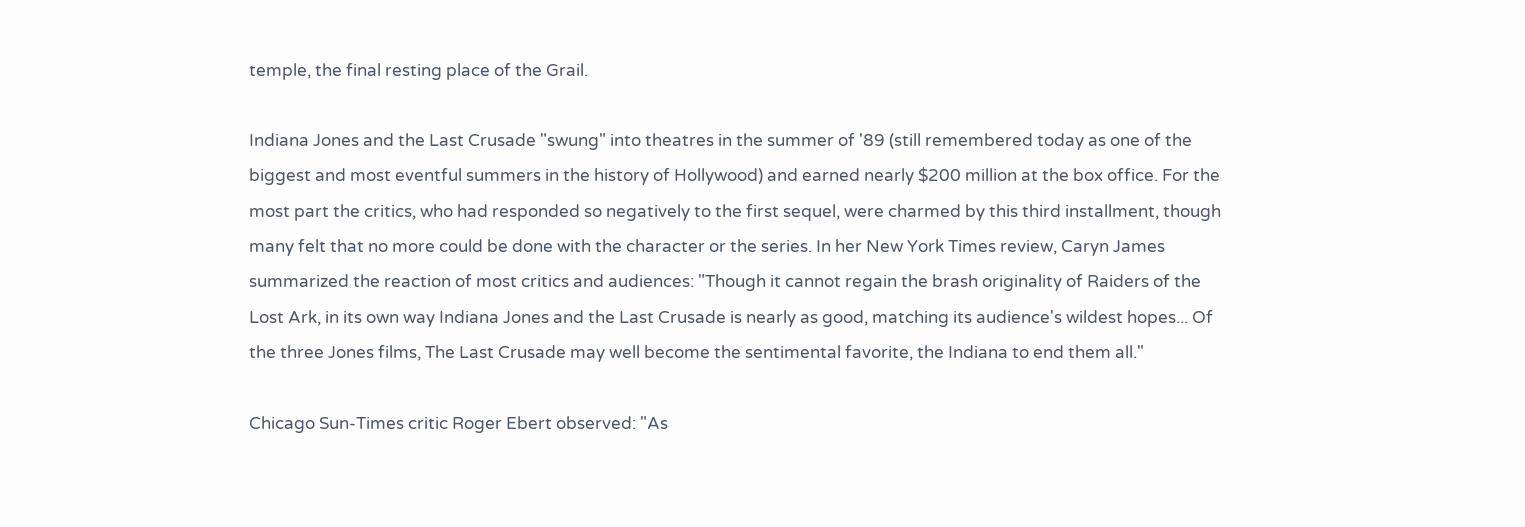temple, the final resting place of the Grail.

Indiana Jones and the Last Crusade "swung" into theatres in the summer of '89 (still remembered today as one of the biggest and most eventful summers in the history of Hollywood) and earned nearly $200 million at the box office. For the most part the critics, who had responded so negatively to the first sequel, were charmed by this third installment, though many felt that no more could be done with the character or the series. In her New York Times review, Caryn James summarized the reaction of most critics and audiences: "Though it cannot regain the brash originality of Raiders of the Lost Ark, in its own way Indiana Jones and the Last Crusade is nearly as good, matching its audience's wildest hopes... Of the three Jones films, The Last Crusade may well become the sentimental favorite, the Indiana to end them all."

Chicago Sun-Times critic Roger Ebert observed: "As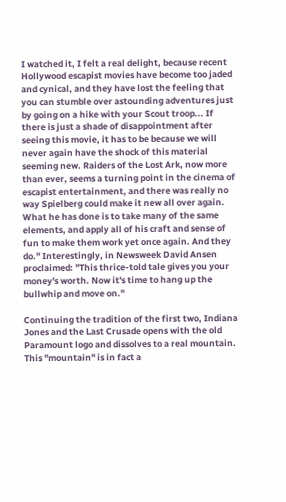I watched it, I felt a real delight, because recent Hollywood escapist movies have become too jaded and cynical, and they have lost the feeling that you can stumble over astounding adventures just by going on a hike with your Scout troop... If there is just a shade of disappointment after seeing this movie, it has to be because we will never again have the shock of this material seeming new. Raiders of the Lost Ark, now more than ever, seems a turning point in the cinema of escapist entertainment, and there was really no way Spielberg could make it new all over again. What he has done is to take many of the same elements, and apply all of his craft and sense of fun to make them work yet once again. And they do." Interestingly, in Newsweek David Ansen proclaimed: "This thrice-told tale gives you your money's worth. Now it's time to hang up the bullwhip and move on."

Continuing the tradition of the first two, Indiana Jones and the Last Crusade opens with the old Paramount logo and dissolves to a real mountain. This "mountain" is in fact a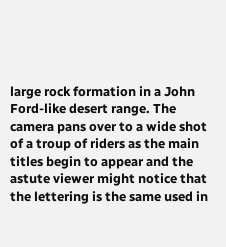large rock formation in a John Ford-like desert range. The camera pans over to a wide shot of a troup of riders as the main titles begin to appear and the astute viewer might notice that the lettering is the same used in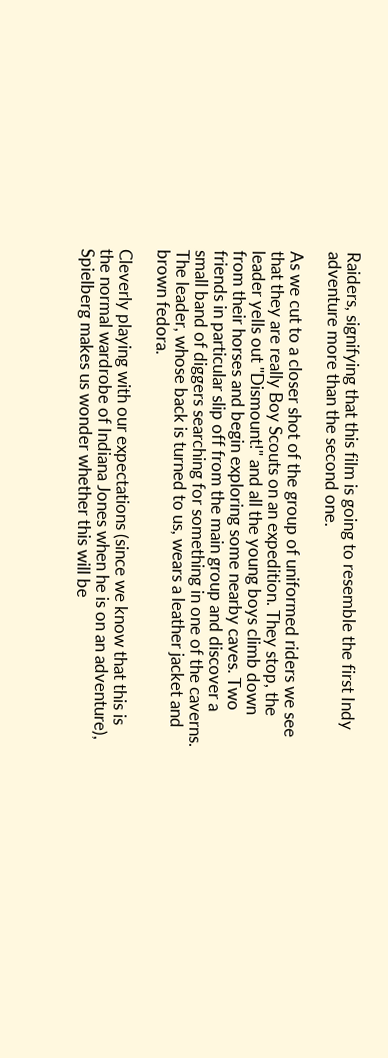Raiders, signifying that this film is going to resemble the first Indy adventure more than the second one.

As we cut to a closer shot of the group of uniformed riders we see that they are really Boy Scouts on an expedition. They stop, the leader yells out "Dismount!" and all the young boys climb down from their horses and begin exploring some nearby caves. Two friends in particular slip off from the main group and discover a small band of diggers searching for something in one of the caverns. The leader, whose back is turned to us, wears a leather jacket and brown fedora.

Cleverly playing with our expectations (since we know that this is the normal wardrobe of Indiana Jones when he is on an adventure), Spielberg makes us wonder whether this will be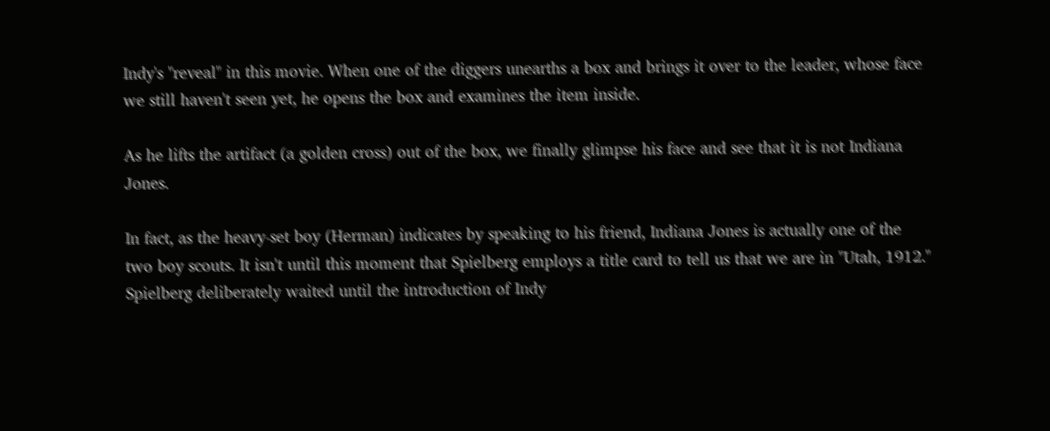Indy's "reveal" in this movie. When one of the diggers unearths a box and brings it over to the leader, whose face we still haven't seen yet, he opens the box and examines the item inside.

As he lifts the artifact (a golden cross) out of the box, we finally glimpse his face and see that it is not Indiana Jones.

In fact, as the heavy-set boy (Herman) indicates by speaking to his friend, Indiana Jones is actually one of the two boy scouts. It isn't until this moment that Spielberg employs a title card to tell us that we are in "Utah, 1912." Spielberg deliberately waited until the introduction of Indy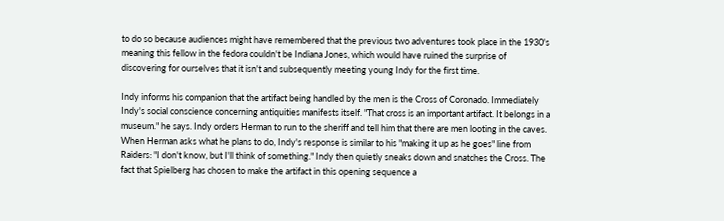to do so because audiences might have remembered that the previous two adventures took place in the 1930's meaning this fellow in the fedora couldn't be Indiana Jones, which would have ruined the surprise of discovering for ourselves that it isn't and subsequently meeting young Indy for the first time.

Indy informs his companion that the artifact being handled by the men is the Cross of Coronado. Immediately Indy's social conscience concerning antiquities manifests itself. "That cross is an important artifact. It belongs in a museum." he says. Indy orders Herman to run to the sheriff and tell him that there are men looting in the caves. When Herman asks what he plans to do, Indy's response is similar to his "making it up as he goes" line from Raiders: "I don't know, but I'll think of something." Indy then quietly sneaks down and snatches the Cross. The fact that Spielberg has chosen to make the artifact in this opening sequence a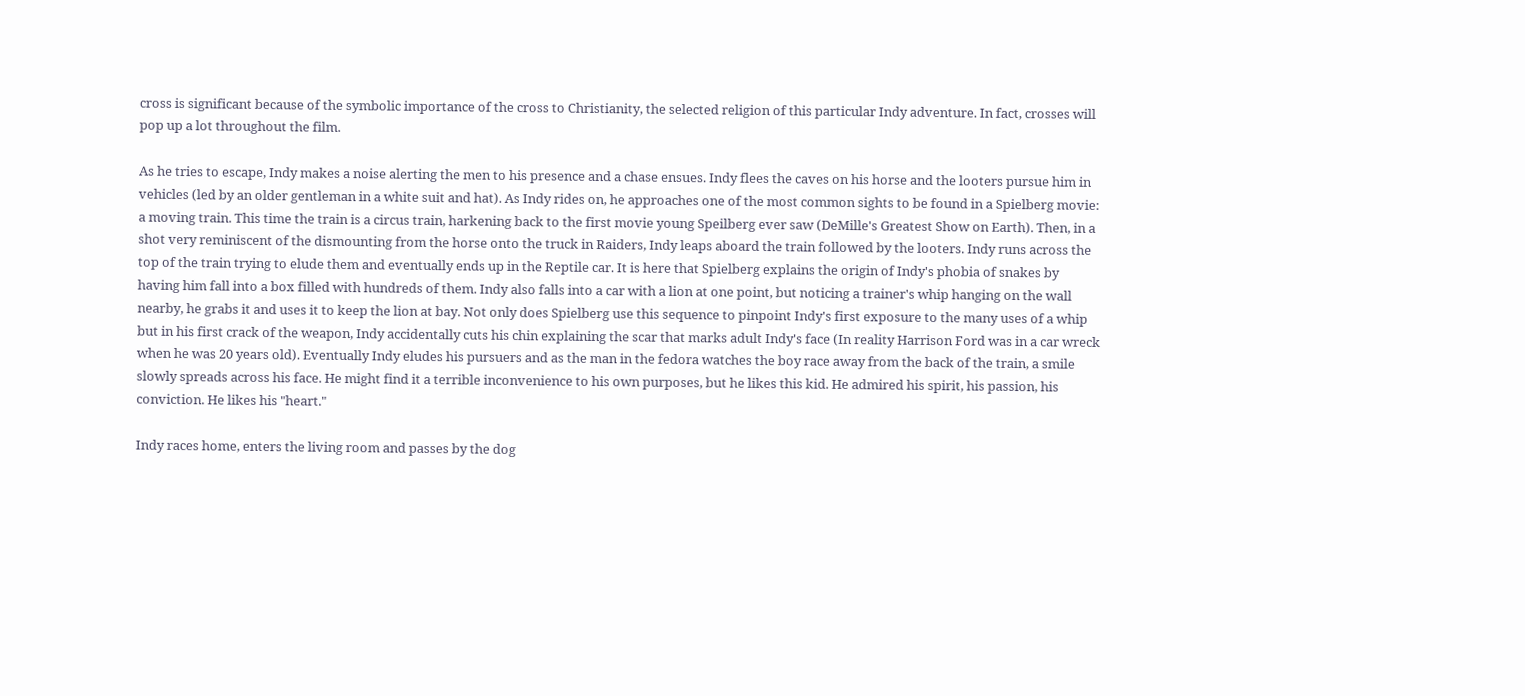cross is significant because of the symbolic importance of the cross to Christianity, the selected religion of this particular Indy adventure. In fact, crosses will pop up a lot throughout the film.

As he tries to escape, Indy makes a noise alerting the men to his presence and a chase ensues. Indy flees the caves on his horse and the looters pursue him in vehicles (led by an older gentleman in a white suit and hat). As Indy rides on, he approaches one of the most common sights to be found in a Spielberg movie: a moving train. This time the train is a circus train, harkening back to the first movie young Speilberg ever saw (DeMille's Greatest Show on Earth). Then, in a shot very reminiscent of the dismounting from the horse onto the truck in Raiders, Indy leaps aboard the train followed by the looters. Indy runs across the top of the train trying to elude them and eventually ends up in the Reptile car. It is here that Spielberg explains the origin of Indy's phobia of snakes by having him fall into a box filled with hundreds of them. Indy also falls into a car with a lion at one point, but noticing a trainer's whip hanging on the wall nearby, he grabs it and uses it to keep the lion at bay. Not only does Spielberg use this sequence to pinpoint Indy's first exposure to the many uses of a whip but in his first crack of the weapon, Indy accidentally cuts his chin explaining the scar that marks adult Indy's face (In reality Harrison Ford was in a car wreck when he was 20 years old). Eventually Indy eludes his pursuers and as the man in the fedora watches the boy race away from the back of the train, a smile slowly spreads across his face. He might find it a terrible inconvenience to his own purposes, but he likes this kid. He admired his spirit, his passion, his conviction. He likes his "heart."

Indy races home, enters the living room and passes by the dog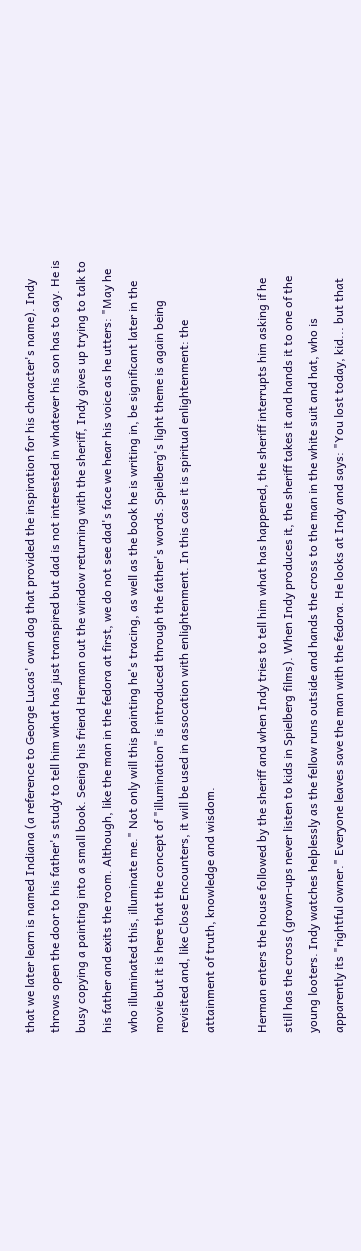that we later learn is named Indiana (a reference to George Lucas' own dog that provided the inspiration for his character's name). Indy throws open the door to his father's study to tell him what has just transpired but dad is not interested in whatever his son has to say. He is busy copying a painting into a small book. Seeing his friend Herman out the window returning with the sheriff, Indy gives up trying to talk to his father and exits the room. Although, like the man in the fedora at first, we do not see dad's face we hear his voice as he utters: "May he who illuminated this, illuminate me." Not only will this painting he's tracing, as well as the book he is writing in, be significant later in the movie but it is here that the concept of "illumination" is introduced through the father's words. Spielberg's light theme is again being revisited and, like Close Encounters, it will be used in assocation with enlightenment. In this case it is spiritual enlightenment: the attainment of truth, knowledge and wisdom.

Herman enters the house followed by the sheriff and when Indy tries to tell him what has happened, the sheriff interrupts him asking if he still has the cross (grown-ups never listen to kids in Spielberg films). When Indy produces it, the sheriff takes it and hands it to one of the young looters. Indy watches helplessly as the fellow runs outside and hands the cross to the man in the white suit and hat, who is apparently its "rightful owner." Everyone leaves save the man with the fedora. He looks at Indy and says: "You lost today, kid... but that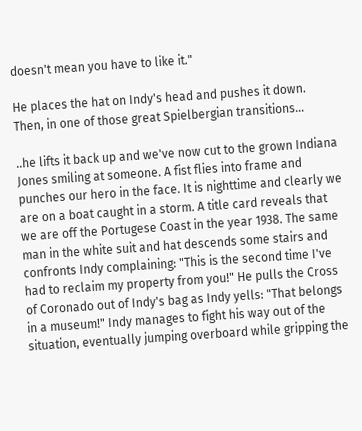doesn't mean you have to like it."

He places the hat on Indy's head and pushes it down. Then, in one of those great Spielbergian transitions...

..he lifts it back up and we've now cut to the grown Indiana Jones smiling at someone. A fist flies into frame and punches our hero in the face. It is nighttime and clearly we are on a boat caught in a storm. A title card reveals that we are off the Portugese Coast in the year 1938. The same man in the white suit and hat descends some stairs and confronts Indy complaining: "This is the second time I've had to reclaim my property from you!" He pulls the Cross of Coronado out of Indy's bag as Indy yells: "That belongs in a museum!" Indy manages to fight his way out of the situation, eventually jumping overboard while gripping the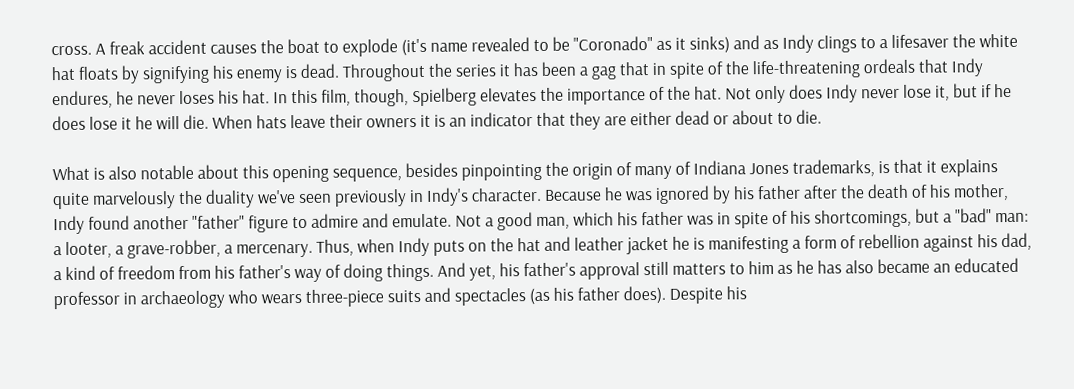cross. A freak accident causes the boat to explode (it's name revealed to be "Coronado" as it sinks) and as Indy clings to a lifesaver the white hat floats by signifying his enemy is dead. Throughout the series it has been a gag that in spite of the life-threatening ordeals that Indy endures, he never loses his hat. In this film, though, Spielberg elevates the importance of the hat. Not only does Indy never lose it, but if he does lose it he will die. When hats leave their owners it is an indicator that they are either dead or about to die.

What is also notable about this opening sequence, besides pinpointing the origin of many of Indiana Jones trademarks, is that it explains quite marvelously the duality we've seen previously in Indy's character. Because he was ignored by his father after the death of his mother, Indy found another "father" figure to admire and emulate. Not a good man, which his father was in spite of his shortcomings, but a "bad" man: a looter, a grave-robber, a mercenary. Thus, when Indy puts on the hat and leather jacket he is manifesting a form of rebellion against his dad, a kind of freedom from his father's way of doing things. And yet, his father's approval still matters to him as he has also became an educated professor in archaeology who wears three-piece suits and spectacles (as his father does). Despite his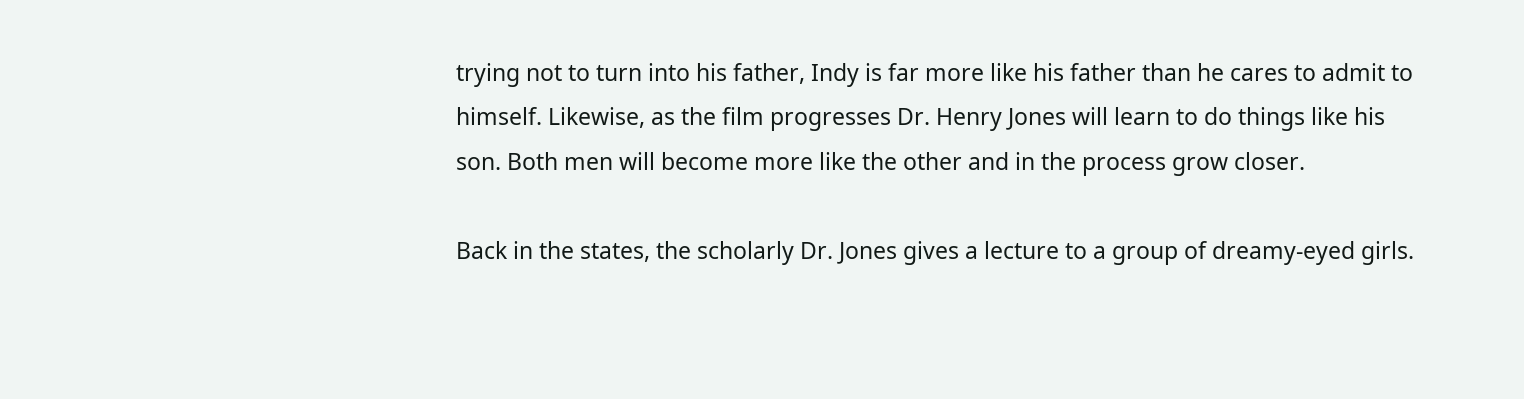trying not to turn into his father, Indy is far more like his father than he cares to admit to himself. Likewise, as the film progresses Dr. Henry Jones will learn to do things like his son. Both men will become more like the other and in the process grow closer.

Back in the states, the scholarly Dr. Jones gives a lecture to a group of dreamy-eyed girls.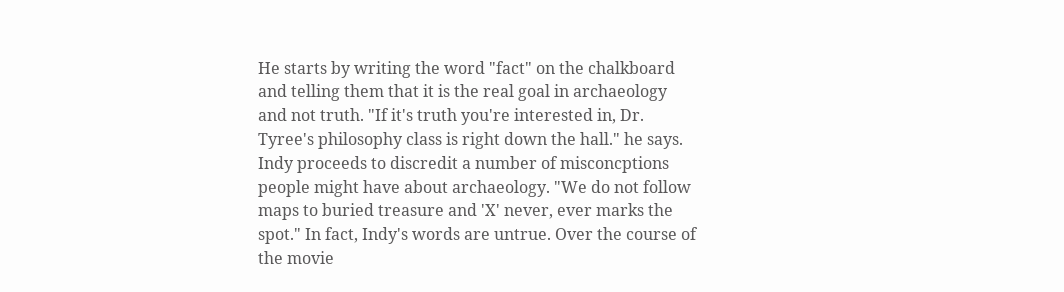He starts by writing the word "fact" on the chalkboard and telling them that it is the real goal in archaeology and not truth. "If it's truth you're interested in, Dr. Tyree's philosophy class is right down the hall." he says. Indy proceeds to discredit a number of misconcptions people might have about archaeology. "We do not follow maps to buried treasure and 'X' never, ever marks the spot." In fact, Indy's words are untrue. Over the course of the movie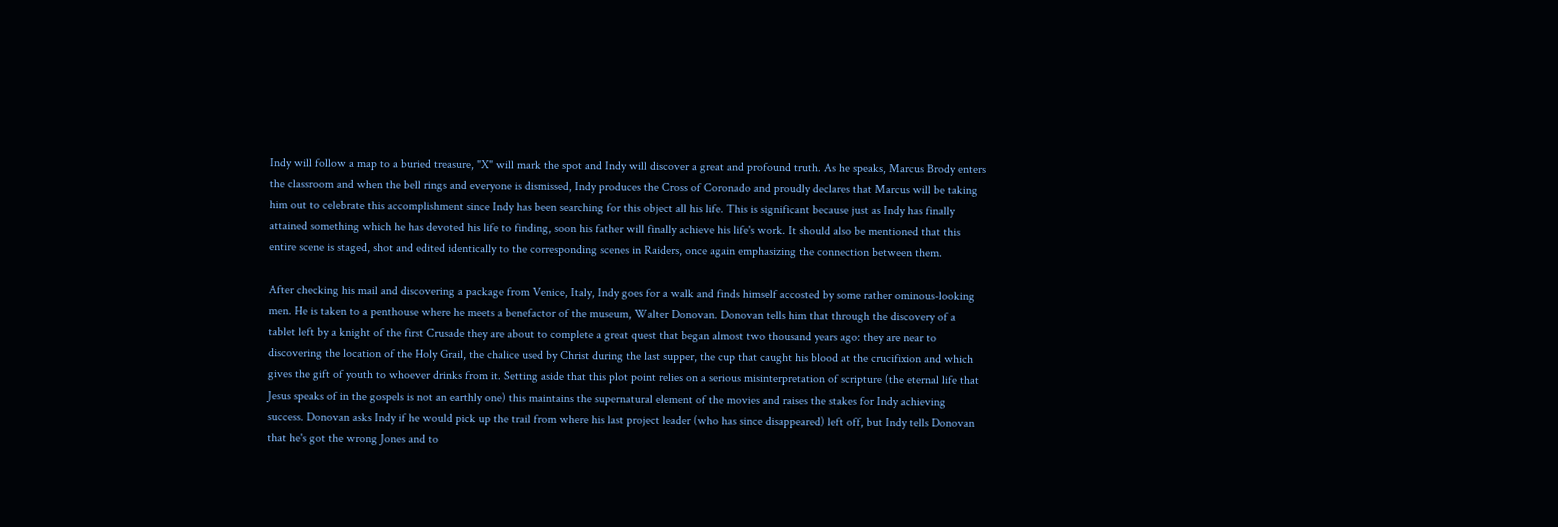Indy will follow a map to a buried treasure, "X" will mark the spot and Indy will discover a great and profound truth. As he speaks, Marcus Brody enters the classroom and when the bell rings and everyone is dismissed, Indy produces the Cross of Coronado and proudly declares that Marcus will be taking him out to celebrate this accomplishment since Indy has been searching for this object all his life. This is significant because just as Indy has finally attained something which he has devoted his life to finding, soon his father will finally achieve his life's work. It should also be mentioned that this entire scene is staged, shot and edited identically to the corresponding scenes in Raiders, once again emphasizing the connection between them.

After checking his mail and discovering a package from Venice, Italy, Indy goes for a walk and finds himself accosted by some rather ominous-looking men. He is taken to a penthouse where he meets a benefactor of the museum, Walter Donovan. Donovan tells him that through the discovery of a tablet left by a knight of the first Crusade they are about to complete a great quest that began almost two thousand years ago: they are near to discovering the location of the Holy Grail, the chalice used by Christ during the last supper, the cup that caught his blood at the crucifixion and which gives the gift of youth to whoever drinks from it. Setting aside that this plot point relies on a serious misinterpretation of scripture (the eternal life that Jesus speaks of in the gospels is not an earthly one) this maintains the supernatural element of the movies and raises the stakes for Indy achieving success. Donovan asks Indy if he would pick up the trail from where his last project leader (who has since disappeared) left off, but Indy tells Donovan that he's got the wrong Jones and to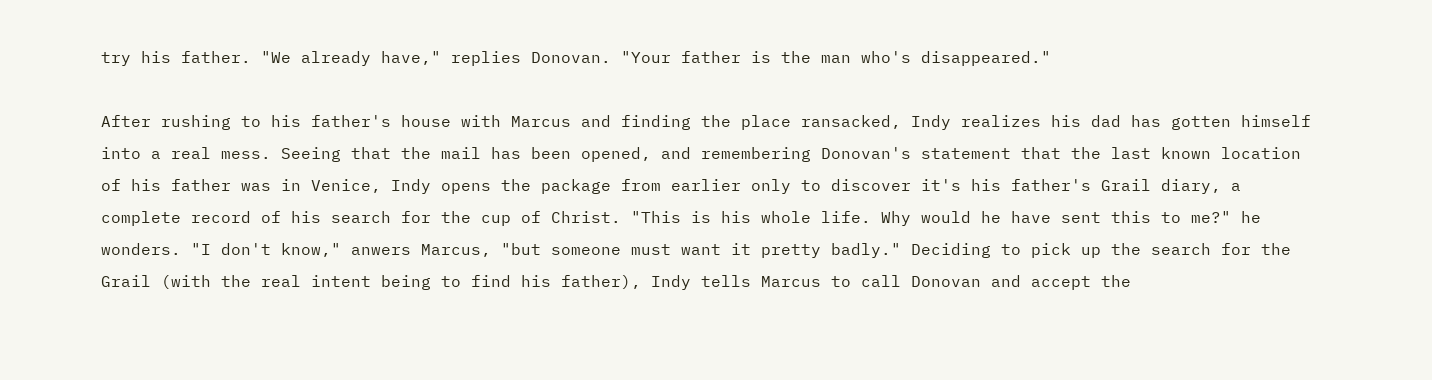try his father. "We already have," replies Donovan. "Your father is the man who's disappeared."

After rushing to his father's house with Marcus and finding the place ransacked, Indy realizes his dad has gotten himself into a real mess. Seeing that the mail has been opened, and remembering Donovan's statement that the last known location of his father was in Venice, Indy opens the package from earlier only to discover it's his father's Grail diary, a complete record of his search for the cup of Christ. "This is his whole life. Why would he have sent this to me?" he wonders. "I don't know," anwers Marcus, "but someone must want it pretty badly." Deciding to pick up the search for the Grail (with the real intent being to find his father), Indy tells Marcus to call Donovan and accept the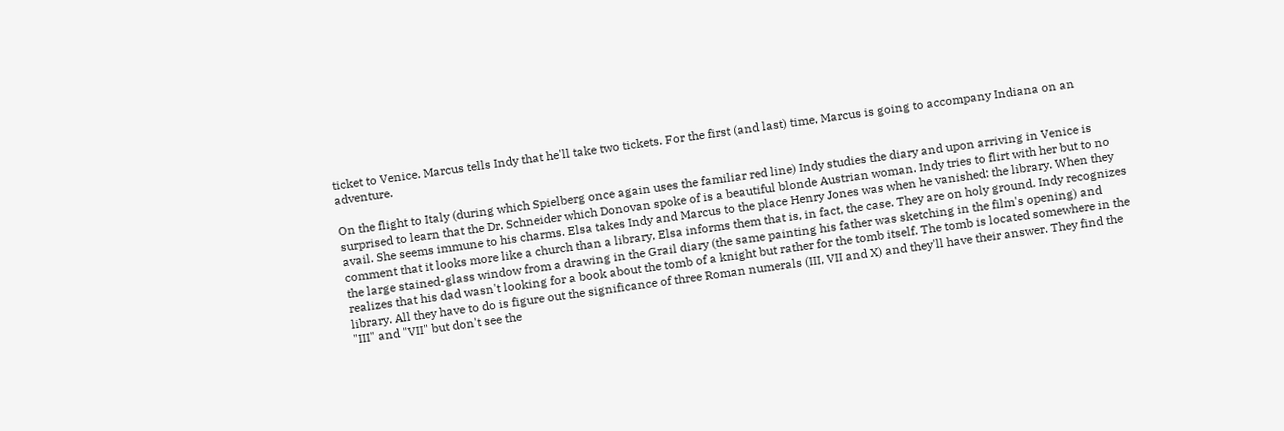ticket to Venice. Marcus tells Indy that he'll take two tickets. For the first (and last) time, Marcus is going to accompany Indiana on an adventure.

On the flight to Italy (during which Spielberg once again uses the familiar red line) Indy studies the diary and upon arriving in Venice is surprised to learn that the Dr. Schneider which Donovan spoke of is a beautiful blonde Austrian woman. Indy tries to flirt with her but to no avail. She seems immune to his charms. Elsa takes Indy and Marcus to the place Henry Jones was when he vanished: the library. When they comment that it looks more like a church than a library, Elsa informs them that is, in fact, the case. They are on holy ground. Indy recognizes the large stained-glass window from a drawing in the Grail diary (the same painting his father was sketching in the film's opening) and realizes that his dad wasn't looking for a book about the tomb of a knight but rather for the tomb itself. The tomb is located somewhere in the library. All they have to do is figure out the significance of three Roman numerals (III, VII and X) and they'll have their answer. They find the "III" and "VII" but don't see the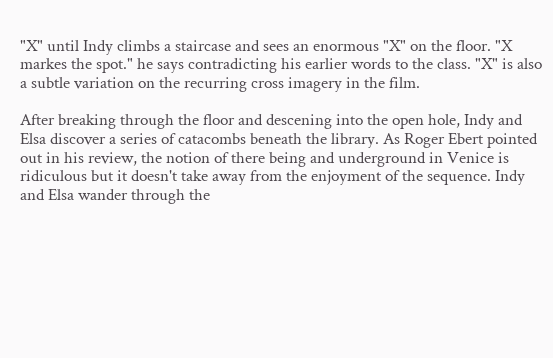"X" until Indy climbs a staircase and sees an enormous "X" on the floor. "X markes the spot." he says contradicting his earlier words to the class. "X" is also a subtle variation on the recurring cross imagery in the film.

After breaking through the floor and descening into the open hole, Indy and Elsa discover a series of catacombs beneath the library. As Roger Ebert pointed out in his review, the notion of there being and underground in Venice is ridiculous but it doesn't take away from the enjoyment of the sequence. Indy and Elsa wander through the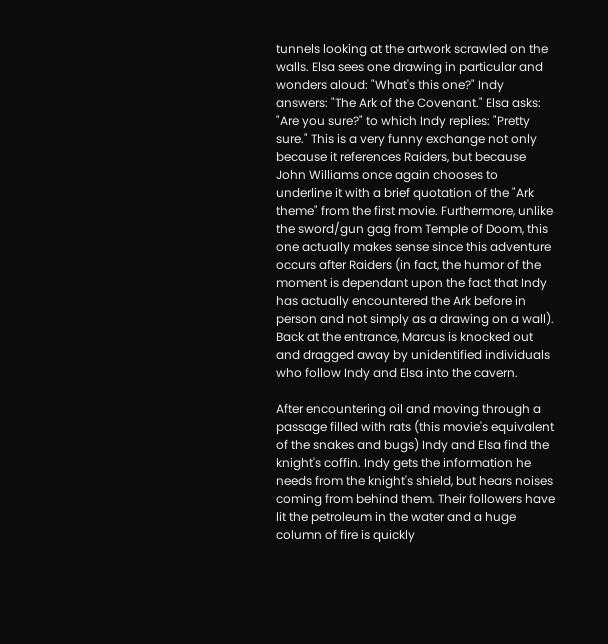tunnels looking at the artwork scrawled on the walls. Elsa sees one drawing in particular and wonders aloud: "What's this one?" Indy answers: "The Ark of the Covenant." Elsa asks: "Are you sure?" to which Indy replies: "Pretty sure." This is a very funny exchange not only because it references Raiders, but because John Williams once again chooses to underline it with a brief quotation of the "Ark theme" from the first movie. Furthermore, unlike the sword/gun gag from Temple of Doom, this one actually makes sense since this adventure occurs after Raiders (in fact, the humor of the moment is dependant upon the fact that Indy has actually encountered the Ark before in person and not simply as a drawing on a wall). Back at the entrance, Marcus is knocked out and dragged away by unidentified individuals who follow Indy and Elsa into the cavern.

After encountering oil and moving through a passage filled with rats (this movie's equivalent of the snakes and bugs) Indy and Elsa find the knight's coffin. Indy gets the information he needs from the knight's shield, but hears noises coming from behind them. Their followers have lit the petroleum in the water and a huge column of fire is quickly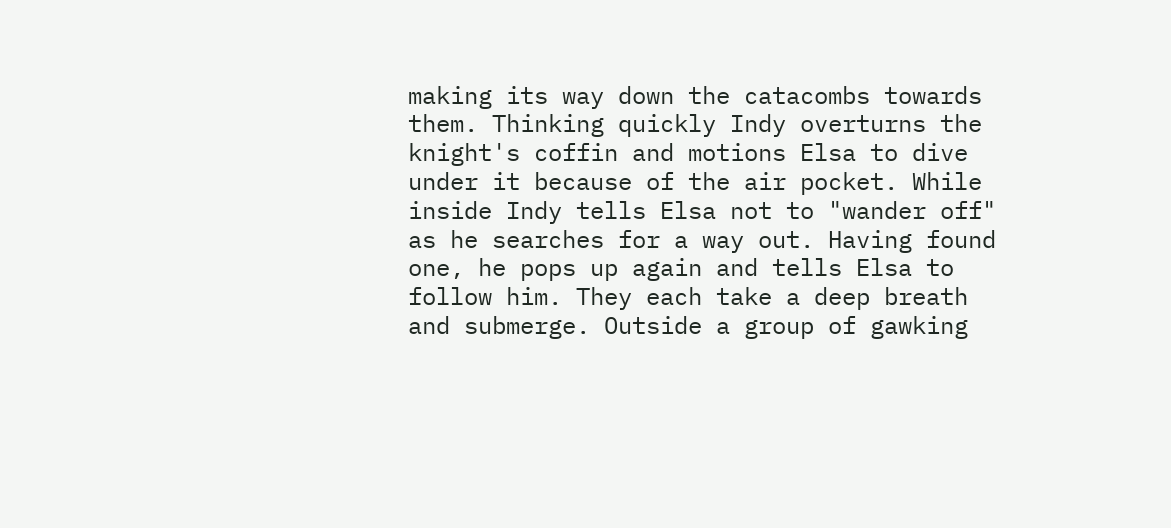making its way down the catacombs towards them. Thinking quickly Indy overturns the knight's coffin and motions Elsa to dive under it because of the air pocket. While inside Indy tells Elsa not to "wander off" as he searches for a way out. Having found one, he pops up again and tells Elsa to follow him. They each take a deep breath and submerge. Outside a group of gawking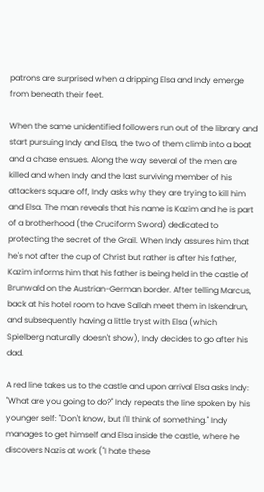patrons are surprised when a dripping Elsa and Indy emerge from beneath their feet.

When the same unidentified followers run out of the library and start pursuing Indy and Elsa, the two of them climb into a boat and a chase ensues. Along the way several of the men are killed and when Indy and the last surviving member of his attackers square off, Indy asks why they are trying to kill him and Elsa. The man reveals that his name is Kazim and he is part of a brotherhood (the Cruciform Sword) dedicated to protecting the secret of the Grail. When Indy assures him that he's not after the cup of Christ but rather is after his father, Kazim informs him that his father is being held in the castle of Brunwald on the Austrian-German border. After telling Marcus, back at his hotel room to have Sallah meet them in Iskendrun, and subsequently having a little tryst with Elsa (which Spielberg naturally doesn't show), Indy decides to go after his dad.

A red line takes us to the castle and upon arrival Elsa asks Indy: "What are you going to do?" Indy repeats the line spoken by his younger self: "Don't know, but I'll think of something." Indy manages to get himself and Elsa inside the castle, where he discovers Nazis at work ("I hate these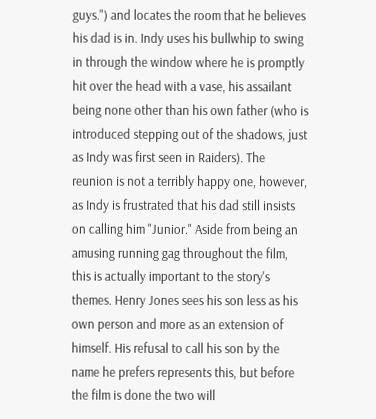guys.") and locates the room that he believes his dad is in. Indy uses his bullwhip to swing in through the window where he is promptly hit over the head with a vase, his assailant being none other than his own father (who is introduced stepping out of the shadows, just as Indy was first seen in Raiders). The reunion is not a terribly happy one, however, as Indy is frustrated that his dad still insists on calling him "Junior." Aside from being an amusing running gag throughout the film, this is actually important to the story's themes. Henry Jones sees his son less as his own person and more as an extension of himself. His refusal to call his son by the name he prefers represents this, but before the film is done the two will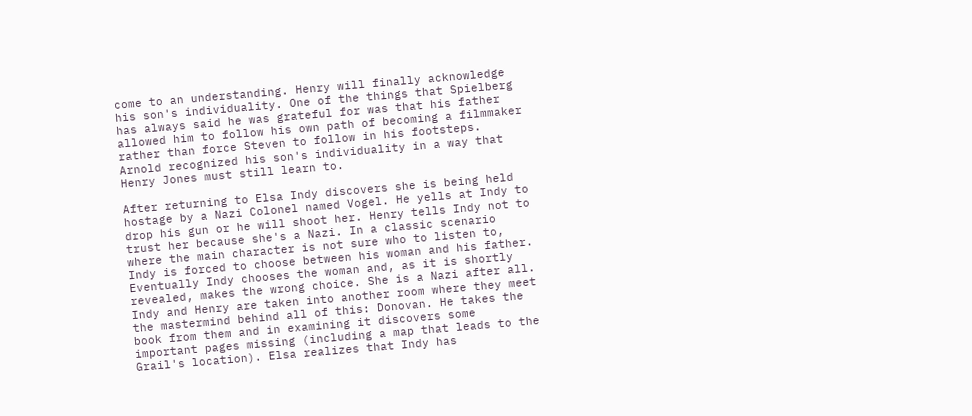come to an understanding. Henry will finally acknowledge his son's individuality. One of the things that Spielberg has always said he was grateful for was that his father allowed him to follow his own path of becoming a filmmaker rather than force Steven to follow in his footsteps. Arnold recognized his son's individuality in a way that Henry Jones must still learn to.

After returning to Elsa Indy discovers she is being held hostage by a Nazi Colonel named Vogel. He yells at Indy to drop his gun or he will shoot her. Henry tells Indy not to trust her because she's a Nazi. In a classic scenario where the main character is not sure who to listen to, Indy is forced to choose between his woman and his father. Eventually Indy chooses the woman and, as it is shortly revealed, makes the wrong choice. She is a Nazi after all. Indy and Henry are taken into another room where they meet the mastermind behind all of this: Donovan. He takes the book from them and in examining it discovers some important pages missing (including a map that leads to the Grail's location). Elsa realizes that Indy has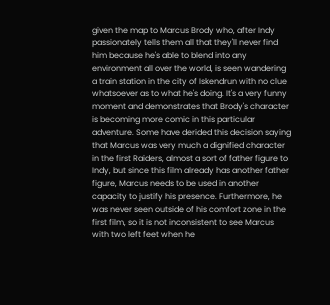given the map to Marcus Brody who, after Indy passionately tells them all that they'll never find him because he's able to blend into any environment all over the world, is seen wandering a train station in the city of Iskendrun with no clue whatsoever as to what he's doing. It's a very funny moment and demonstrates that Brody's character is becoming more comic in this particular adventure. Some have derided this decision saying that Marcus was very much a dignified character in the first Raiders, almost a sort of father figure to Indy, but since this film already has another father figure, Marcus needs to be used in another capacity to justify his presence. Furthermore, he was never seen outside of his comfort zone in the first film, so it is not inconsistent to see Marcus with two left feet when he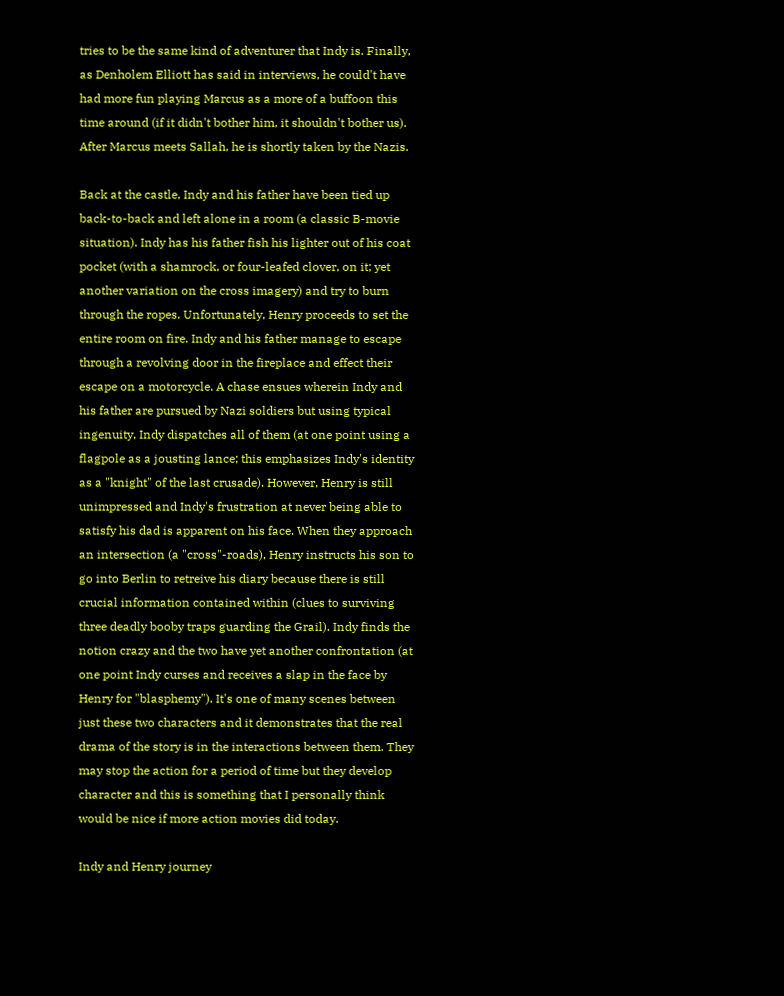tries to be the same kind of adventurer that Indy is. Finally, as Denholem Elliott has said in interviews, he could't have had more fun playing Marcus as a more of a buffoon this time around (if it didn't bother him, it shouldn't bother us). After Marcus meets Sallah, he is shortly taken by the Nazis.

Back at the castle, Indy and his father have been tied up back-to-back and left alone in a room (a classic B-movie situation). Indy has his father fish his lighter out of his coat pocket (with a shamrock, or four-leafed clover, on it; yet another variation on the cross imagery) and try to burn through the ropes. Unfortunately, Henry proceeds to set the entire room on fire. Indy and his father manage to escape through a revolving door in the fireplace and effect their escape on a motorcycle. A chase ensues wherein Indy and his father are pursued by Nazi soldiers but using typical ingenuity, Indy dispatches all of them (at one point using a flagpole as a jousting lance; this emphasizes Indy's identity as a "knight" of the last crusade). However, Henry is still unimpressed and Indy's frustration at never being able to satisfy his dad is apparent on his face. When they approach an intersection (a "cross"-roads), Henry instructs his son to go into Berlin to retreive his diary because there is still crucial information contained within (clues to surviving three deadly booby traps guarding the Grail). Indy finds the notion crazy and the two have yet another confrontation (at one point Indy curses and receives a slap in the face by Henry for "blasphemy"). It's one of many scenes between just these two characters and it demonstrates that the real drama of the story is in the interactions between them. They may stop the action for a period of time but they develop character and this is something that I personally think would be nice if more action movies did today.

Indy and Henry journey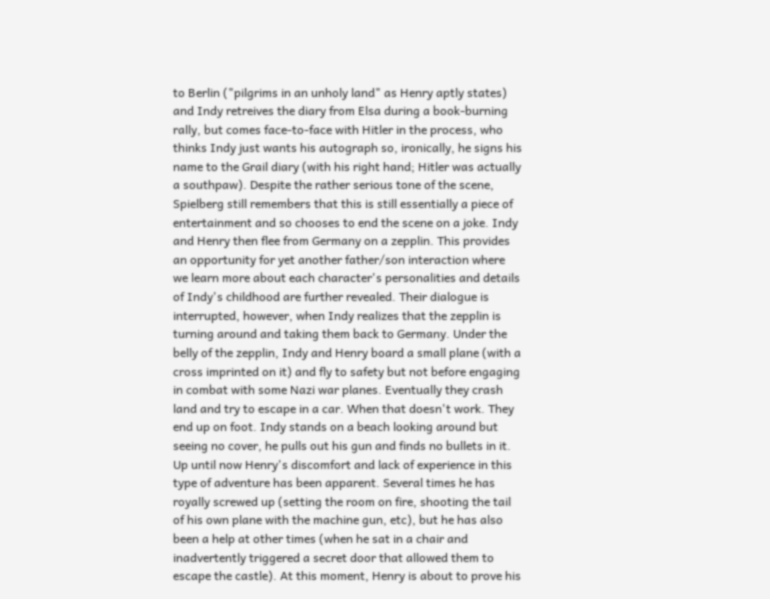to Berlin ("pilgrims in an unholy land" as Henry aptly states) and Indy retreives the diary from Elsa during a book-burning rally, but comes face-to-face with Hitler in the process, who thinks Indy just wants his autograph so, ironically, he signs his name to the Grail diary (with his right hand; Hitler was actually a southpaw). Despite the rather serious tone of the scene, Spielberg still remembers that this is still essentially a piece of entertainment and so chooses to end the scene on a joke. Indy and Henry then flee from Germany on a zepplin. This provides an opportunity for yet another father/son interaction where we learn more about each character's personalities and details of Indy's childhood are further revealed. Their dialogue is interrupted, however, when Indy realizes that the zepplin is turning around and taking them back to Germany. Under the belly of the zepplin, Indy and Henry board a small plane (with a cross imprinted on it) and fly to safety but not before engaging in combat with some Nazi war planes. Eventually they crash land and try to escape in a car. When that doesn't work. They end up on foot. Indy stands on a beach looking around but seeing no cover, he pulls out his gun and finds no bullets in it. Up until now Henry's discomfort and lack of experience in this type of adventure has been apparent. Several times he has royally screwed up (setting the room on fire, shooting the tail of his own plane with the machine gun, etc), but he has also been a help at other times (when he sat in a chair and inadvertently triggered a secret door that allowed them to escape the castle). At this moment, Henry is about to prove his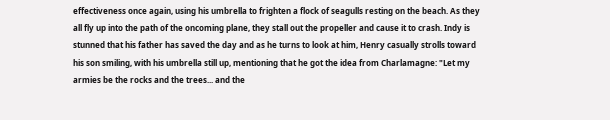effectiveness once again, using his umbrella to frighten a flock of seagulls resting on the beach. As they all fly up into the path of the oncoming plane, they stall out the propeller and cause it to crash. Indy is stunned that his father has saved the day and as he turns to look at him, Henry casually strolls toward his son smiling, with his umbrella still up, mentioning that he got the idea from Charlamagne: "Let my armies be the rocks and the trees... and the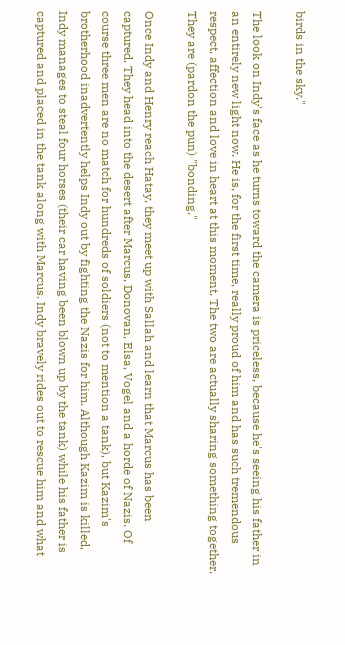birds in the sky."

The look on Indy's face as he turns toward the camera is priceless, because he's seeing his father in an entirely new light now. He is, for the first time, really proud of him and has such tremendous respect, affection and love in heart at this moment. The two are actually sharing something together. They are (pardon the pun) "bonding."

Once Indy and Henry reach Hatay, they meet up with Sallah and learn that Marcus has been captured. They head into the desert after Marcus, Donovan, Elsa, Vogel and a horde of Nazis. Of course three men are no match for hundreds of soldiers (not to mention a tank), but Kazim's brotherhood inadvertently helps Indy out by fighting the Nazis for him. Although Kazim is killed, Indy manages to steal four horses (their car having been blown up by the tank) while his father is captured and placed in the tank along with Marcus. Indy bravely rides out to rescue him and what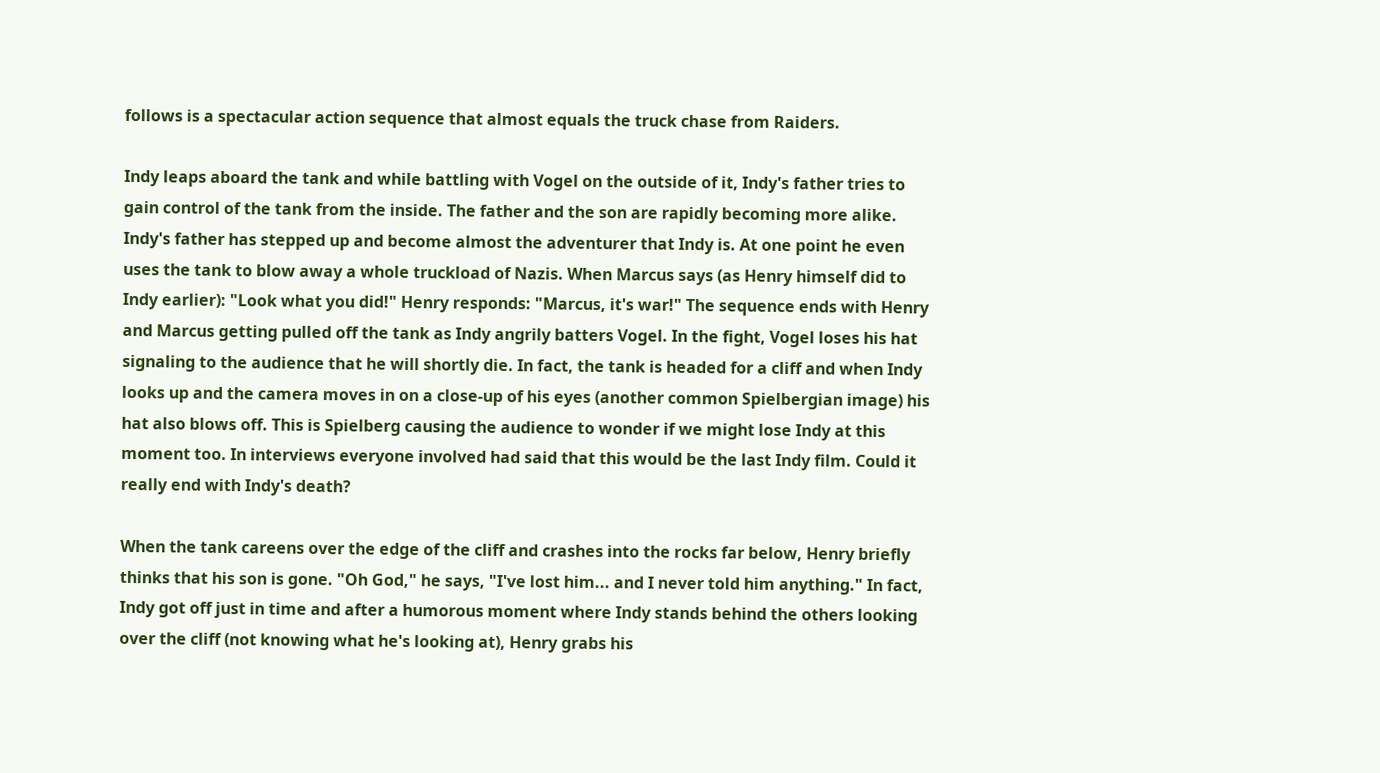follows is a spectacular action sequence that almost equals the truck chase from Raiders.

Indy leaps aboard the tank and while battling with Vogel on the outside of it, Indy's father tries to gain control of the tank from the inside. The father and the son are rapidly becoming more alike. Indy's father has stepped up and become almost the adventurer that Indy is. At one point he even uses the tank to blow away a whole truckload of Nazis. When Marcus says (as Henry himself did to Indy earlier): "Look what you did!" Henry responds: "Marcus, it's war!" The sequence ends with Henry and Marcus getting pulled off the tank as Indy angrily batters Vogel. In the fight, Vogel loses his hat signaling to the audience that he will shortly die. In fact, the tank is headed for a cliff and when Indy looks up and the camera moves in on a close-up of his eyes (another common Spielbergian image) his hat also blows off. This is Spielberg causing the audience to wonder if we might lose Indy at this moment too. In interviews everyone involved had said that this would be the last Indy film. Could it really end with Indy's death?

When the tank careens over the edge of the cliff and crashes into the rocks far below, Henry briefly thinks that his son is gone. "Oh God," he says, "I've lost him... and I never told him anything." In fact, Indy got off just in time and after a humorous moment where Indy stands behind the others looking over the cliff (not knowing what he's looking at), Henry grabs his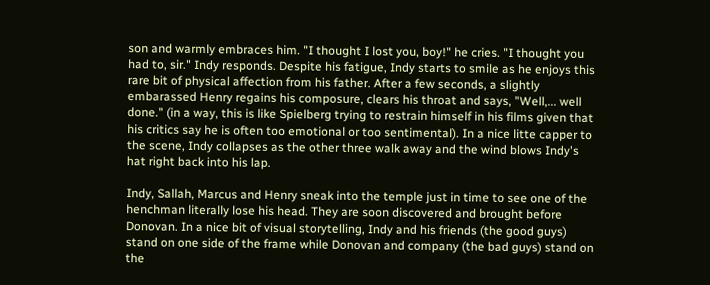son and warmly embraces him. "I thought I lost you, boy!" he cries. "I thought you had to, sir." Indy responds. Despite his fatigue, Indy starts to smile as he enjoys this rare bit of physical affection from his father. After a few seconds, a slightly embarassed Henry regains his composure, clears his throat and says, "Well,... well done." (in a way, this is like Spielberg trying to restrain himself in his films given that his critics say he is often too emotional or too sentimental). In a nice litte capper to the scene, Indy collapses as the other three walk away and the wind blows Indy's hat right back into his lap.

Indy, Sallah, Marcus and Henry sneak into the temple just in time to see one of the henchman literally lose his head. They are soon discovered and brought before Donovan. In a nice bit of visual storytelling, Indy and his friends (the good guys) stand on one side of the frame while Donovan and company (the bad guys) stand on the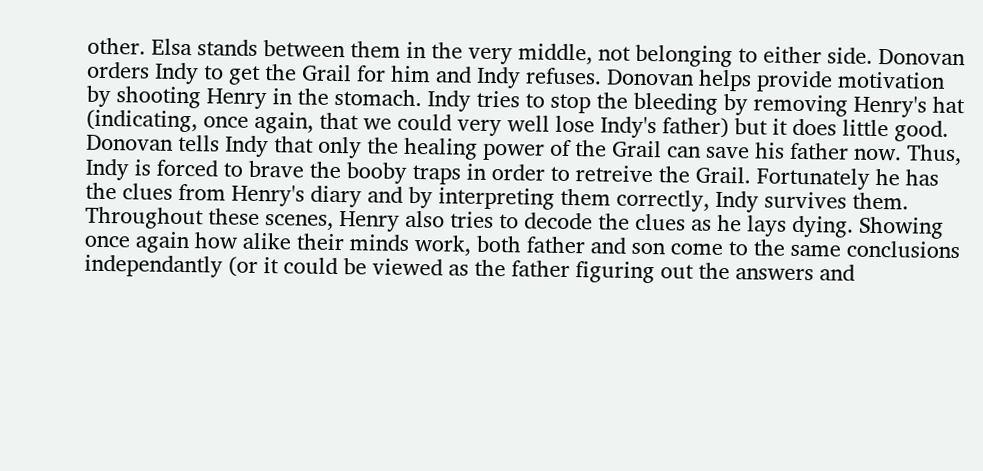other. Elsa stands between them in the very middle, not belonging to either side. Donovan orders Indy to get the Grail for him and Indy refuses. Donovan helps provide motivation by shooting Henry in the stomach. Indy tries to stop the bleeding by removing Henry's hat (indicating, once again, that we could very well lose Indy's father) but it does little good. Donovan tells Indy that only the healing power of the Grail can save his father now. Thus, Indy is forced to brave the booby traps in order to retreive the Grail. Fortunately he has the clues from Henry's diary and by interpreting them correctly, Indy survives them. Throughout these scenes, Henry also tries to decode the clues as he lays dying. Showing once again how alike their minds work, both father and son come to the same conclusions independantly (or it could be viewed as the father figuring out the answers and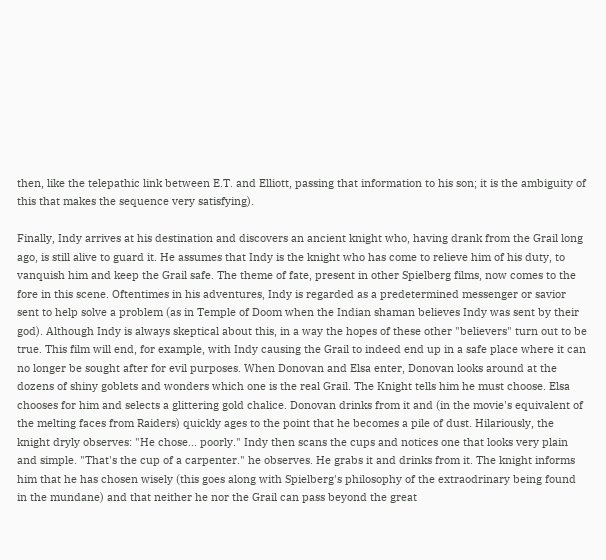then, like the telepathic link between E.T. and Elliott, passing that information to his son; it is the ambiguity of this that makes the sequence very satisfying).

Finally, Indy arrives at his destination and discovers an ancient knight who, having drank from the Grail long ago, is still alive to guard it. He assumes that Indy is the knight who has come to relieve him of his duty, to vanquish him and keep the Grail safe. The theme of fate, present in other Spielberg films, now comes to the fore in this scene. Oftentimes in his adventures, Indy is regarded as a predetermined messenger or savior sent to help solve a problem (as in Temple of Doom when the Indian shaman believes Indy was sent by their god). Although Indy is always skeptical about this, in a way the hopes of these other "believers" turn out to be true. This film will end, for example, with Indy causing the Grail to indeed end up in a safe place where it can no longer be sought after for evil purposes. When Donovan and Elsa enter, Donovan looks around at the dozens of shiny goblets and wonders which one is the real Grail. The Knight tells him he must choose. Elsa chooses for him and selects a glittering gold chalice. Donovan drinks from it and (in the movie's equivalent of the melting faces from Raiders) quickly ages to the point that he becomes a pile of dust. Hilariously, the knight dryly observes: "He chose... poorly." Indy then scans the cups and notices one that looks very plain and simple. "That's the cup of a carpenter." he observes. He grabs it and drinks from it. The knight informs him that he has chosen wisely (this goes along with Spielberg's philosophy of the extraodrinary being found in the mundane) and that neither he nor the Grail can pass beyond the great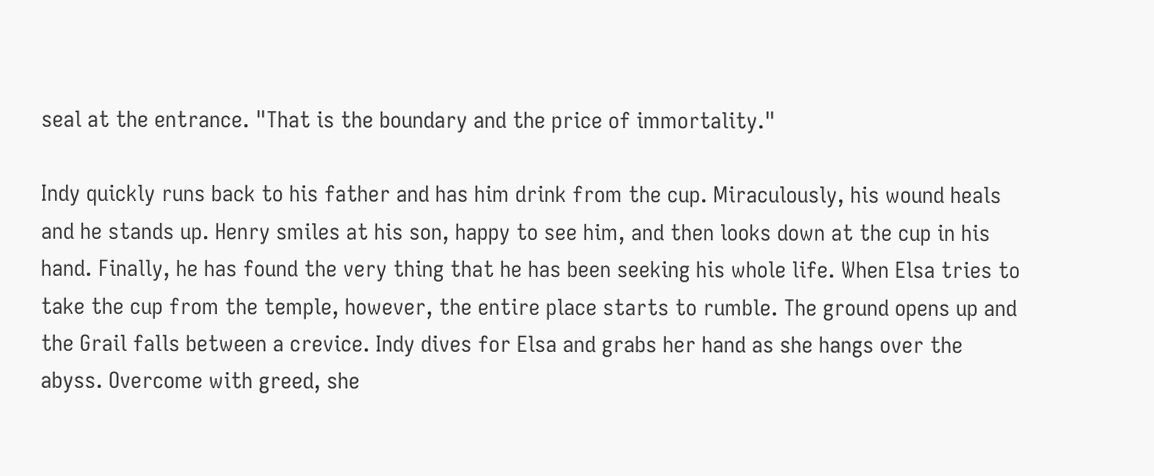seal at the entrance. "That is the boundary and the price of immortality."

Indy quickly runs back to his father and has him drink from the cup. Miraculously, his wound heals and he stands up. Henry smiles at his son, happy to see him, and then looks down at the cup in his hand. Finally, he has found the very thing that he has been seeking his whole life. When Elsa tries to take the cup from the temple, however, the entire place starts to rumble. The ground opens up and the Grail falls between a crevice. Indy dives for Elsa and grabs her hand as she hangs over the abyss. Overcome with greed, she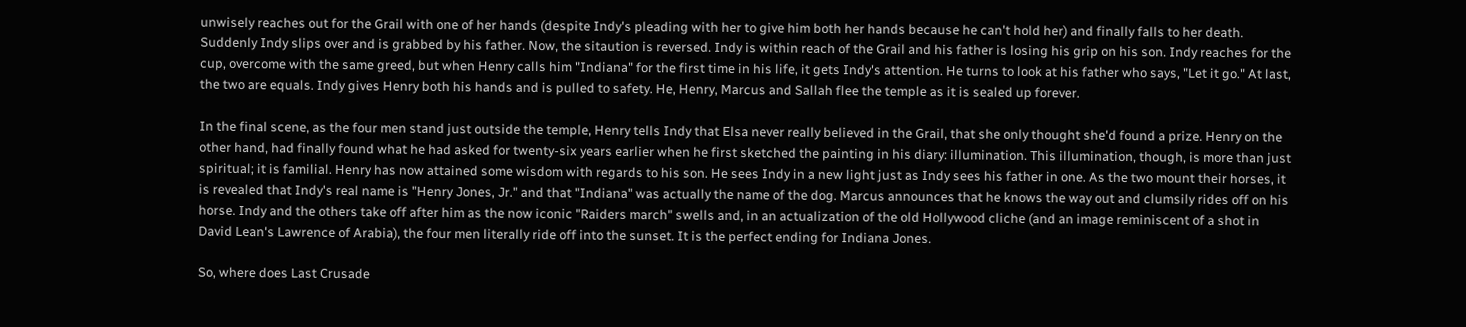unwisely reaches out for the Grail with one of her hands (despite Indy's pleading with her to give him both her hands because he can't hold her) and finally falls to her death. Suddenly Indy slips over and is grabbed by his father. Now, the sitaution is reversed. Indy is within reach of the Grail and his father is losing his grip on his son. Indy reaches for the cup, overcome with the same greed, but when Henry calls him "Indiana" for the first time in his life, it gets Indy's attention. He turns to look at his father who says, "Let it go." At last, the two are equals. Indy gives Henry both his hands and is pulled to safety. He, Henry, Marcus and Sallah flee the temple as it is sealed up forever.

In the final scene, as the four men stand just outside the temple, Henry tells Indy that Elsa never really believed in the Grail, that she only thought she'd found a prize. Henry on the other hand, had finally found what he had asked for twenty-six years earlier when he first sketched the painting in his diary: illumination. This illumination, though, is more than just spiritual; it is familial. Henry has now attained some wisdom with regards to his son. He sees Indy in a new light just as Indy sees his father in one. As the two mount their horses, it is revealed that Indy's real name is "Henry Jones, Jr." and that "Indiana" was actually the name of the dog. Marcus announces that he knows the way out and clumsily rides off on his horse. Indy and the others take off after him as the now iconic "Raiders march" swells and, in an actualization of the old Hollywood cliche (and an image reminiscent of a shot in David Lean's Lawrence of Arabia), the four men literally ride off into the sunset. It is the perfect ending for Indiana Jones.

So, where does Last Crusade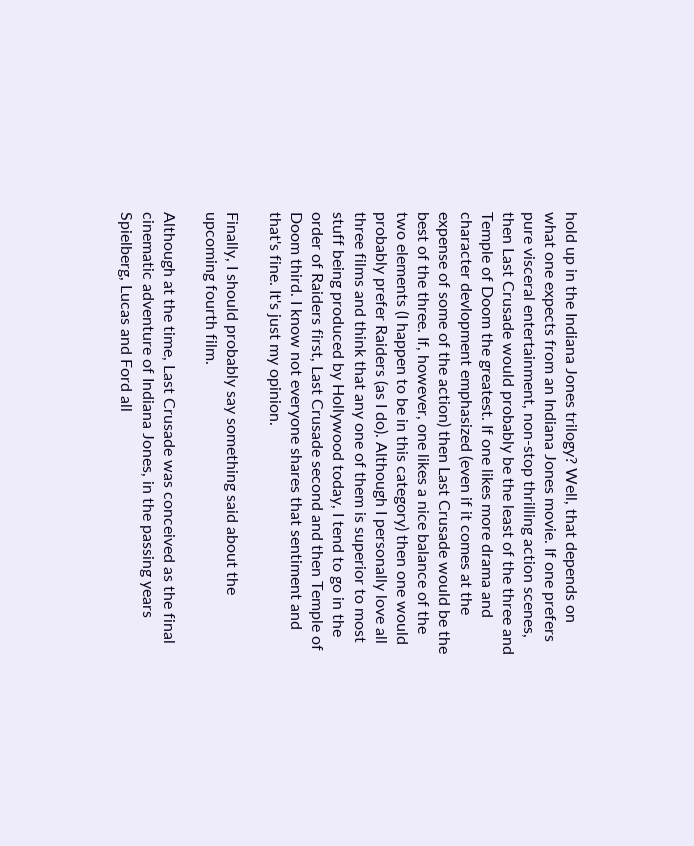hold up in the Indiana Jones trilogy? Well, that depends on what one expects from an Indiana Jones movie. If one prefers pure visceral entertainment, non-stop thrilling action scenes, then Last Crusade would probably be the least of the three and Temple of Doom the greatest. If one likes more drama and character devlopment emphasized (even if it comes at the expense of some of the action) then Last Crusade would be the best of the three. If, however, one likes a nice balance of the two elements (I happen to be in this category) then one would probably prefer Raiders (as I do). Although I personally love all three films and think that any one of them is superior to most stuff being produced by Hollywood today, I tend to go in the order of Raiders first, Last Crusade second and then Temple of Doom third. I know not everyone shares that sentiment and that's fine. It's just my opinion.

Finally, I should probably say something said about the upcoming fourth film.

Although at the time, Last Crusade was conceived as the final cinematic adventure of Indiana Jones, in the passing years Spielberg, Lucas and Ford all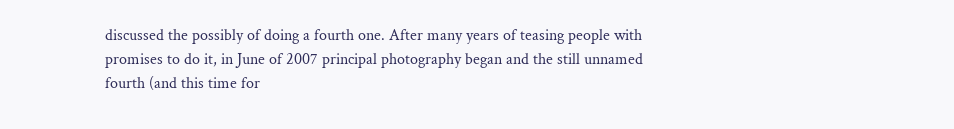discussed the possibly of doing a fourth one. After many years of teasing people with promises to do it, in June of 2007 principal photography began and the still unnamed fourth (and this time for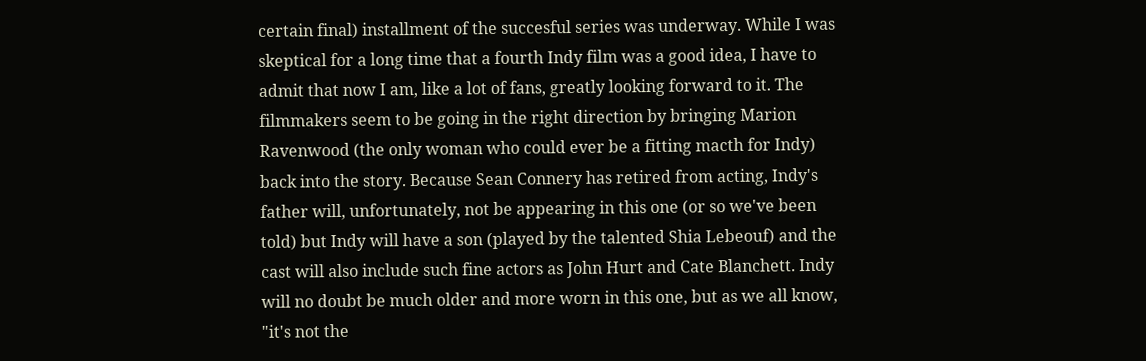certain final) installment of the succesful series was underway. While I was skeptical for a long time that a fourth Indy film was a good idea, I have to admit that now I am, like a lot of fans, greatly looking forward to it. The filmmakers seem to be going in the right direction by bringing Marion Ravenwood (the only woman who could ever be a fitting macth for Indy) back into the story. Because Sean Connery has retired from acting, Indy's father will, unfortunately, not be appearing in this one (or so we've been told) but Indy will have a son (played by the talented Shia Lebeouf) and the cast will also include such fine actors as John Hurt and Cate Blanchett. Indy will no doubt be much older and more worn in this one, but as we all know, "it's not the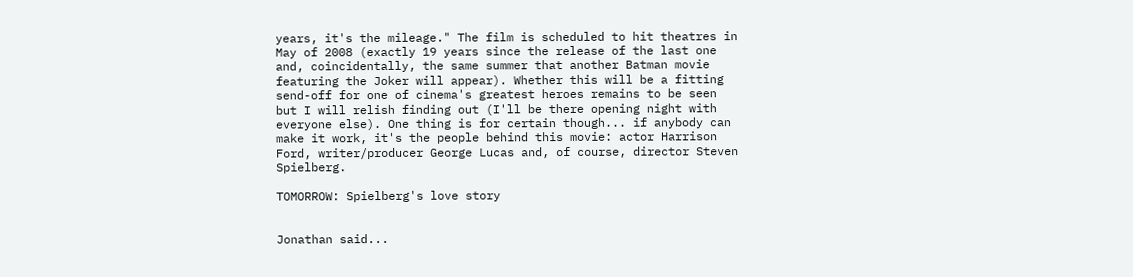years, it's the mileage." The film is scheduled to hit theatres in May of 2008 (exactly 19 years since the release of the last one and, coincidentally, the same summer that another Batman movie featuring the Joker will appear). Whether this will be a fitting send-off for one of cinema's greatest heroes remains to be seen but I will relish finding out (I'll be there opening night with everyone else). One thing is for certain though... if anybody can make it work, it's the people behind this movie: actor Harrison Ford, writer/producer George Lucas and, of course, director Steven Spielberg.

TOMORROW: Spielberg's love story


Jonathan said...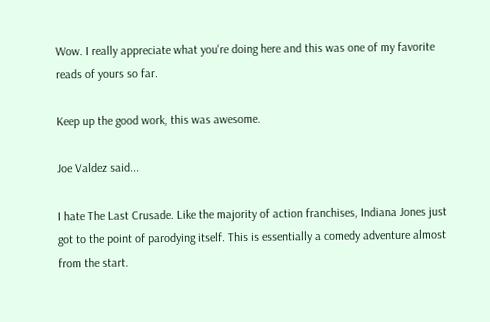Wow. I really appreciate what you're doing here and this was one of my favorite reads of yours so far.

Keep up the good work, this was awesome.

Joe Valdez said...

I hate The Last Crusade. Like the majority of action franchises, Indiana Jones just got to the point of parodying itself. This is essentially a comedy adventure almost from the start.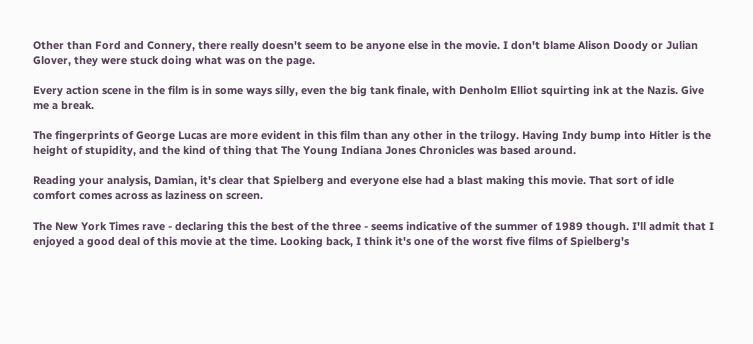Other than Ford and Connery, there really doesn't seem to be anyone else in the movie. I don't blame Alison Doody or Julian Glover, they were stuck doing what was on the page.

Every action scene in the film is in some ways silly, even the big tank finale, with Denholm Elliot squirting ink at the Nazis. Give me a break.

The fingerprints of George Lucas are more evident in this film than any other in the trilogy. Having Indy bump into Hitler is the height of stupidity, and the kind of thing that The Young Indiana Jones Chronicles was based around.

Reading your analysis, Damian, it's clear that Spielberg and everyone else had a blast making this movie. That sort of idle comfort comes across as laziness on screen.

The New York Times rave - declaring this the best of the three - seems indicative of the summer of 1989 though. I'll admit that I enjoyed a good deal of this movie at the time. Looking back, I think it's one of the worst five films of Spielberg's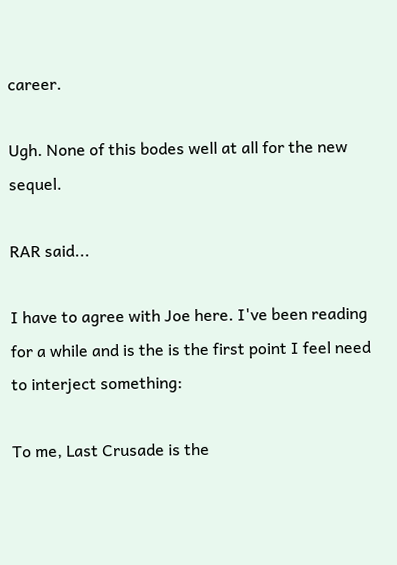career.

Ugh. None of this bodes well at all for the new sequel.

RAR said...

I have to agree with Joe here. I've been reading for a while and is the is the first point I feel need to interject something:

To me, Last Crusade is the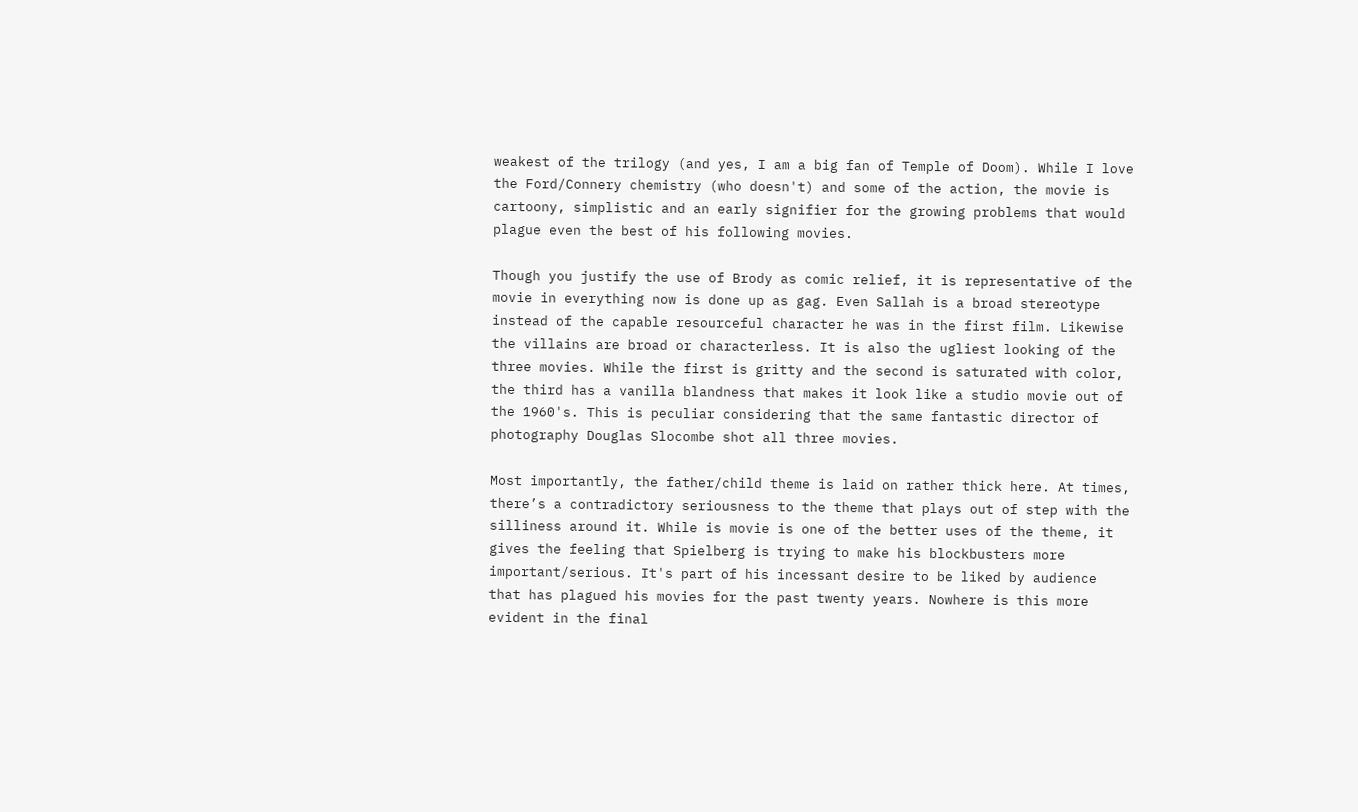weakest of the trilogy (and yes, I am a big fan of Temple of Doom). While I love the Ford/Connery chemistry (who doesn't) and some of the action, the movie is cartoony, simplistic and an early signifier for the growing problems that would plague even the best of his following movies.

Though you justify the use of Brody as comic relief, it is representative of the movie in everything now is done up as gag. Even Sallah is a broad stereotype instead of the capable resourceful character he was in the first film. Likewise the villains are broad or characterless. It is also the ugliest looking of the three movies. While the first is gritty and the second is saturated with color, the third has a vanilla blandness that makes it look like a studio movie out of the 1960's. This is peculiar considering that the same fantastic director of photography Douglas Slocombe shot all three movies.

Most importantly, the father/child theme is laid on rather thick here. At times, there’s a contradictory seriousness to the theme that plays out of step with the silliness around it. While is movie is one of the better uses of the theme, it gives the feeling that Spielberg is trying to make his blockbusters more important/serious. It's part of his incessant desire to be liked by audience that has plagued his movies for the past twenty years. Nowhere is this more evident in the final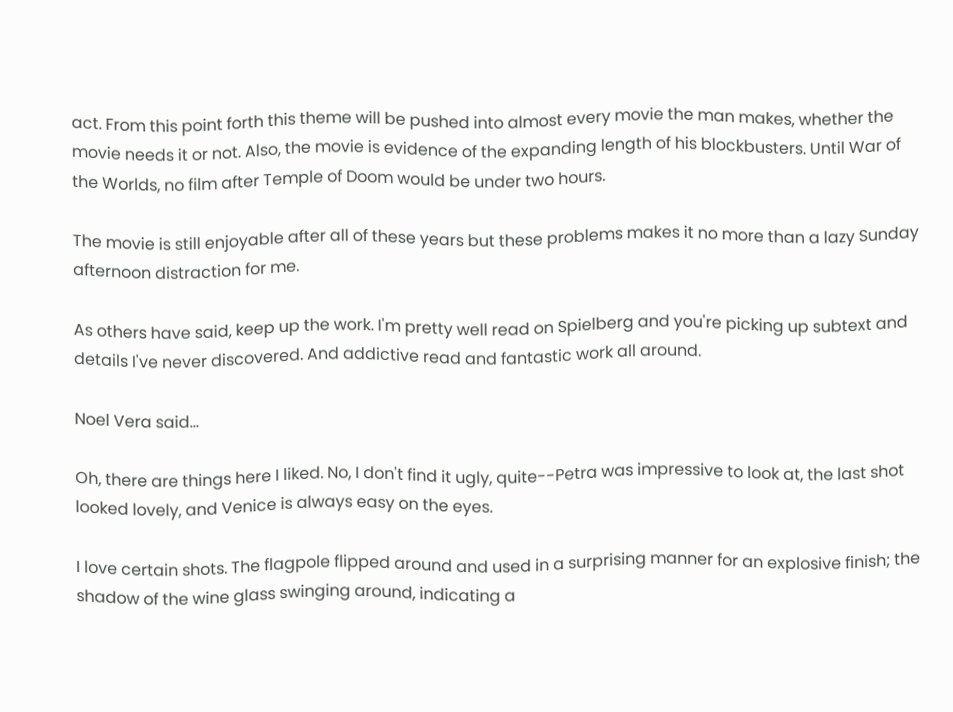act. From this point forth this theme will be pushed into almost every movie the man makes, whether the movie needs it or not. Also, the movie is evidence of the expanding length of his blockbusters. Until War of the Worlds, no film after Temple of Doom would be under two hours.

The movie is still enjoyable after all of these years but these problems makes it no more than a lazy Sunday afternoon distraction for me.

As others have said, keep up the work. I'm pretty well read on Spielberg and you're picking up subtext and details I've never discovered. And addictive read and fantastic work all around.

Noel Vera said...

Oh, there are things here I liked. No, I don't find it ugly, quite--Petra was impressive to look at, the last shot looked lovely, and Venice is always easy on the eyes.

I love certain shots. The flagpole flipped around and used in a surprising manner for an explosive finish; the shadow of the wine glass swinging around, indicating a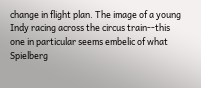change in flight plan. The image of a young Indy racing across the circus train--this one in particular seems embelic of what Spielberg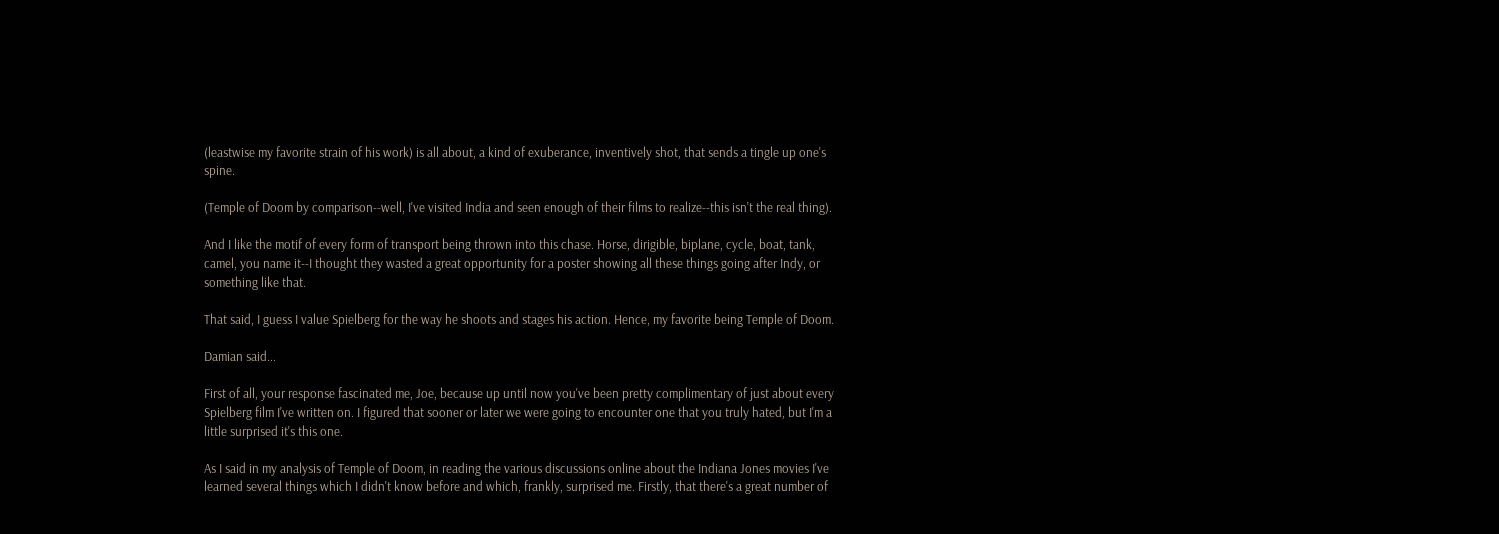(leastwise my favorite strain of his work) is all about, a kind of exuberance, inventively shot, that sends a tingle up one's spine.

(Temple of Doom by comparison--well, I've visited India and seen enough of their films to realize--this isn't the real thing).

And I like the motif of every form of transport being thrown into this chase. Horse, dirigible, biplane, cycle, boat, tank, camel, you name it--I thought they wasted a great opportunity for a poster showing all these things going after Indy, or something like that.

That said, I guess I value Spielberg for the way he shoots and stages his action. Hence, my favorite being Temple of Doom.

Damian said...

First of all, your response fascinated me, Joe, because up until now you've been pretty complimentary of just about every Spielberg film I've written on. I figured that sooner or later we were going to encounter one that you truly hated, but I'm a little surprised it's this one.

As I said in my analysis of Temple of Doom, in reading the various discussions online about the Indiana Jones movies I've learned several things which I didn't know before and which, frankly, surprised me. Firstly, that there's a great number of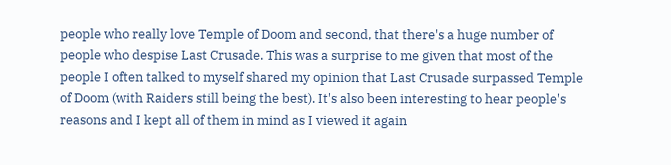people who really love Temple of Doom and second, that there's a huge number of people who despise Last Crusade. This was a surprise to me given that most of the people I often talked to myself shared my opinion that Last Crusade surpassed Temple of Doom (with Raiders still being the best). It's also been interesting to hear people's reasons and I kept all of them in mind as I viewed it again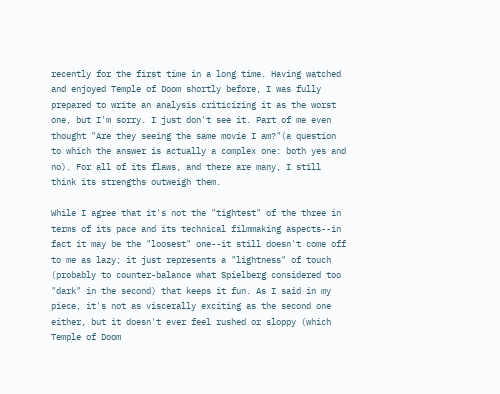recently for the first time in a long time. Having watched and enjoyed Temple of Doom shortly before, I was fully prepared to write an analysis criticizing it as the worst one, but I'm sorry. I just don't see it. Part of me even thought "Are they seeing the same movie I am?"(a question to which the answer is actually a complex one: both yes and no). For all of its flaws, and there are many, I still think its strengths outweigh them.

While I agree that it's not the "tightest" of the three in terms of its pace and its technical filmmaking aspects--in fact it may be the "loosest" one--it still doesn't come off to me as lazy; it just represents a "lightness" of touch (probably to counter-balance what Spielberg considered too "dark" in the second) that keeps it fun. As I said in my piece, it's not as viscerally exciting as the second one either, but it doesn't ever feel rushed or sloppy (which Temple of Doom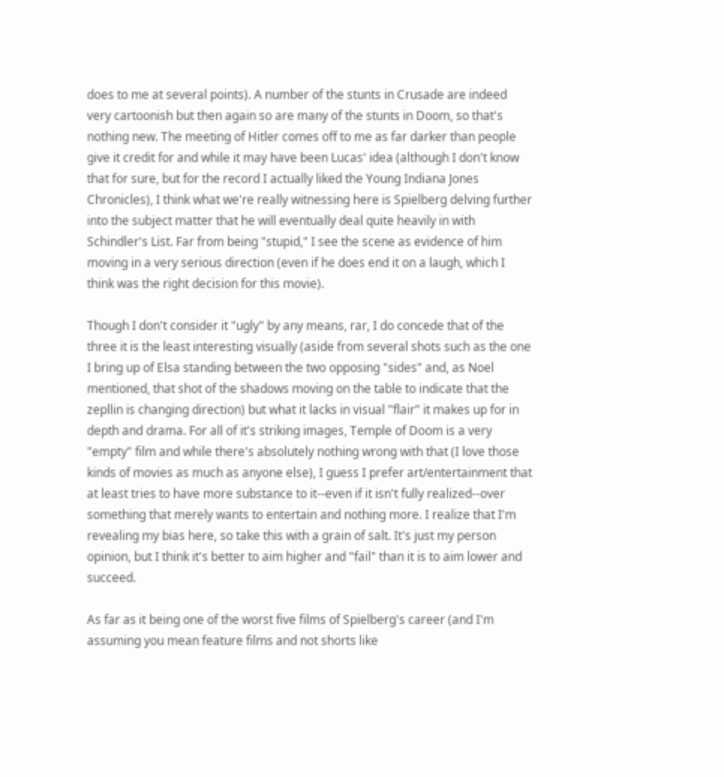does to me at several points). A number of the stunts in Crusade are indeed very cartoonish but then again so are many of the stunts in Doom, so that's nothing new. The meeting of Hitler comes off to me as far darker than people give it credit for and while it may have been Lucas' idea (although I don't know that for sure, but for the record I actually liked the Young Indiana Jones Chronicles), I think what we're really witnessing here is Spielberg delving further into the subject matter that he will eventually deal quite heavily in with Schindler's List. Far from being "stupid," I see the scene as evidence of him moving in a very serious direction (even if he does end it on a laugh, which I think was the right decision for this movie).

Though I don't consider it "ugly" by any means, rar, I do concede that of the three it is the least interesting visually (aside from several shots such as the one I bring up of Elsa standing between the two opposing "sides" and, as Noel mentioned, that shot of the shadows moving on the table to indicate that the zepllin is changing direction) but what it lacks in visual "flair" it makes up for in depth and drama. For all of it's striking images, Temple of Doom is a very "empty" film and while there's absolutely nothing wrong with that (I love those kinds of movies as much as anyone else), I guess I prefer art/entertainment that at least tries to have more substance to it--even if it isn't fully realized--over something that merely wants to entertain and nothing more. I realize that I'm revealing my bias here, so take this with a grain of salt. It's just my person opinion, but I think it's better to aim higher and "fail" than it is to aim lower and succeed.

As far as it being one of the worst five films of Spielberg's career (and I'm assuming you mean feature films and not shorts like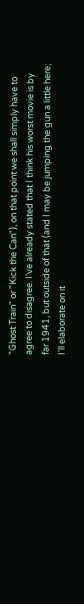"Ghost Train" or "Kick the Can"), on that point we shall simply have to agree to disagree. I've already stated that I think his worst movie is by far 1941, but outside of that (and I may be jumping the gun a little here; I'll elaborate on it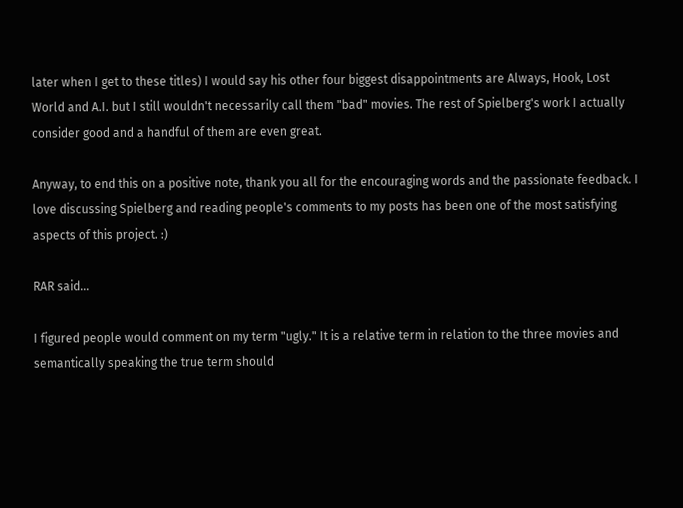later when I get to these titles) I would say his other four biggest disappointments are Always, Hook, Lost World and A.I. but I still wouldn't necessarily call them "bad" movies. The rest of Spielberg's work I actually consider good and a handful of them are even great.

Anyway, to end this on a positive note, thank you all for the encouraging words and the passionate feedback. I love discussing Spielberg and reading people's comments to my posts has been one of the most satisfying aspects of this project. :)

RAR said...

I figured people would comment on my term "ugly." It is a relative term in relation to the three movies and semantically speaking the true term should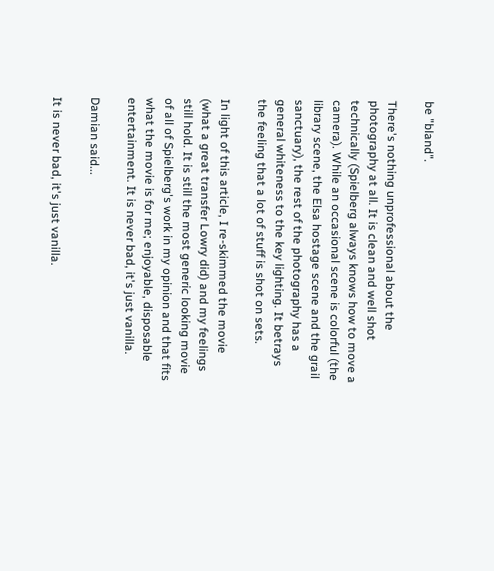be "bland".

There's nothing unprofessional about the photography at all. It is clean and well shot technically (Spielberg always knows how to move a camera). While an occasional scene is colorful (the library scene, the Elsa hostage scene and the grail sanctuary), the rest of the photography has a general whiteness to the key lighting. It betrays the feeling that a lot of stuff is shot on sets.

In light of this article, I re-skimmed the movie (what a great transfer Lowry did) and my feelings still hold. It is still the most generic looking movie of all of Spielberg's work in my opinion and that fits what the movie is for me; enjoyable, disposable entertainment. It is never bad, it's just vanilla.

Damian said...

It is never bad, it's just vanilla.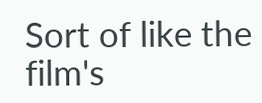Sort of like the film's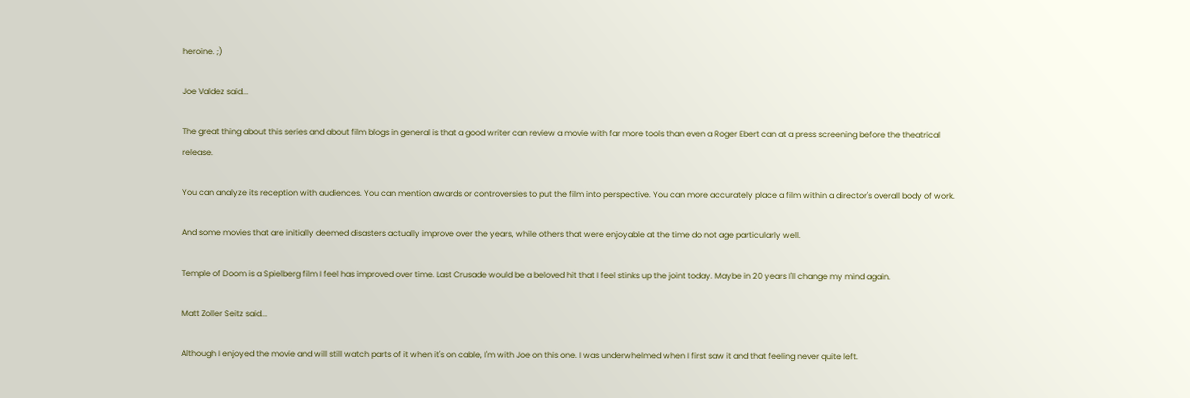heroine. ;)

Joe Valdez said...

The great thing about this series and about film blogs in general is that a good writer can review a movie with far more tools than even a Roger Ebert can at a press screening before the theatrical release.

You can analyze its reception with audiences. You can mention awards or controversies to put the film into perspective. You can more accurately place a film within a director's overall body of work.

And some movies that are initially deemed disasters actually improve over the years, while others that were enjoyable at the time do not age particularly well.

Temple of Doom is a Spielberg film I feel has improved over time. Last Crusade would be a beloved hit that I feel stinks up the joint today. Maybe in 20 years I'll change my mind again.

Matt Zoller Seitz said...

Although I enjoyed the movie and will still watch parts of it when it's on cable, I'm with Joe on this one. I was underwhelmed when I first saw it and that feeling never quite left.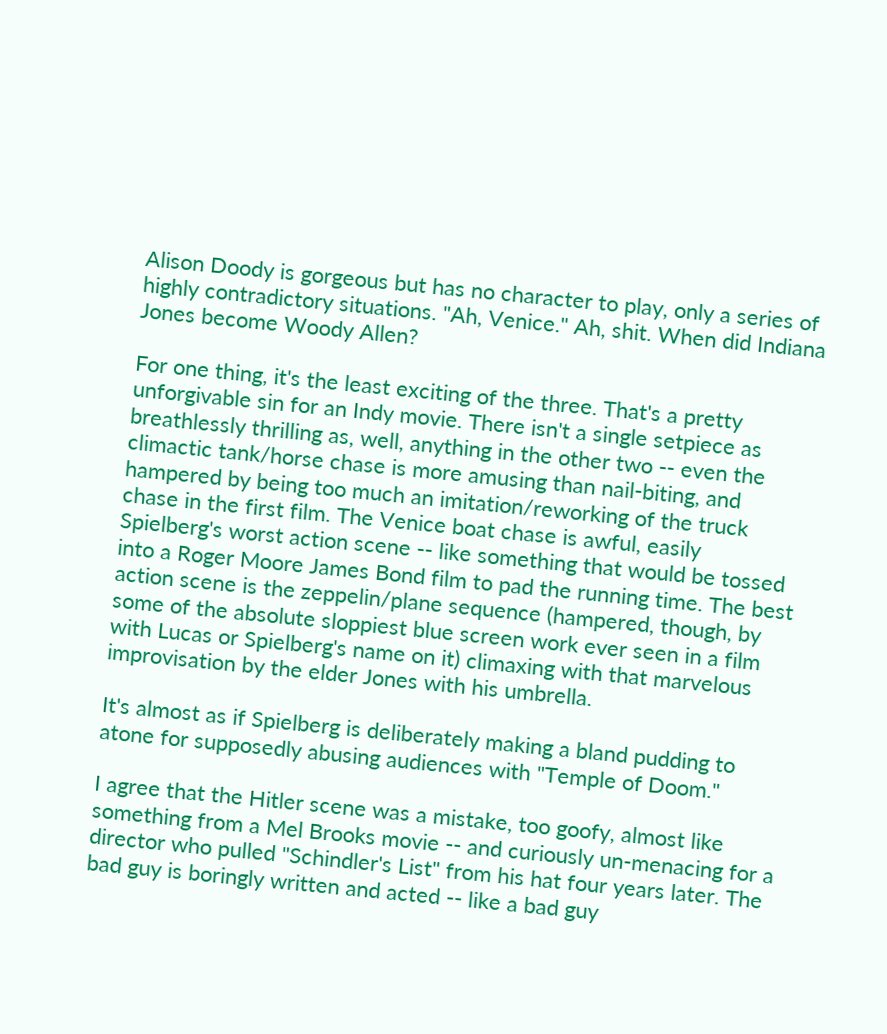Alison Doody is gorgeous but has no character to play, only a series of highly contradictory situations. "Ah, Venice." Ah, shit. When did Indiana Jones become Woody Allen?

For one thing, it's the least exciting of the three. That's a pretty unforgivable sin for an Indy movie. There isn't a single setpiece as breathlessly thrilling as, well, anything in the other two -- even the climactic tank/horse chase is more amusing than nail-biting, and hampered by being too much an imitation/reworking of the truck chase in the first film. The Venice boat chase is awful, easily Spielberg's worst action scene -- like something that would be tossed into a Roger Moore James Bond film to pad the running time. The best action scene is the zeppelin/plane sequence (hampered, though, by some of the absolute sloppiest blue screen work ever seen in a film with Lucas or Spielberg's name on it) climaxing with that marvelous improvisation by the elder Jones with his umbrella.

It's almost as if Spielberg is deliberately making a bland pudding to atone for supposedly abusing audiences with "Temple of Doom."

I agree that the Hitler scene was a mistake, too goofy, almost like something from a Mel Brooks movie -- and curiously un-menacing for a director who pulled "Schindler's List" from his hat four years later. The bad guy is boringly written and acted -- like a bad guy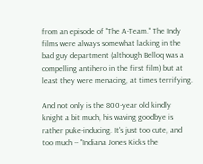from an episode of "The A-Team." The Indy films were always somewhat lacking in the bad guy department (although Belloq was a compelling antihero in the first film) but at least they were menacing, at times terrifying.

And not only is the 800-year old kindly knight a bit much, his waving goodbye is rather puke-inducing. It's just too cute, and too much -- "Indiana Jones Kicks the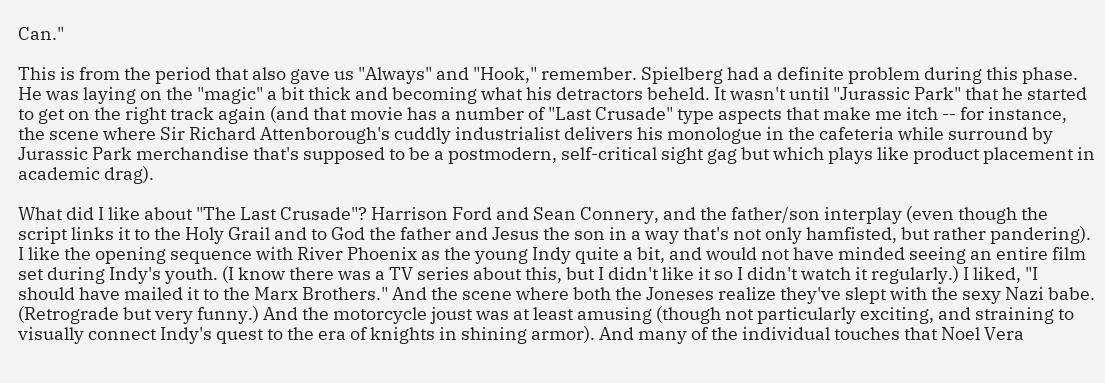Can."

This is from the period that also gave us "Always" and "Hook," remember. Spielberg had a definite problem during this phase. He was laying on the "magic" a bit thick and becoming what his detractors beheld. It wasn't until "Jurassic Park" that he started to get on the right track again (and that movie has a number of "Last Crusade" type aspects that make me itch -- for instance, the scene where Sir Richard Attenborough's cuddly industrialist delivers his monologue in the cafeteria while surround by Jurassic Park merchandise that's supposed to be a postmodern, self-critical sight gag but which plays like product placement in academic drag).

What did I like about "The Last Crusade"? Harrison Ford and Sean Connery, and the father/son interplay (even though the script links it to the Holy Grail and to God the father and Jesus the son in a way that's not only hamfisted, but rather pandering). I like the opening sequence with River Phoenix as the young Indy quite a bit, and would not have minded seeing an entire film set during Indy's youth. (I know there was a TV series about this, but I didn't like it so I didn't watch it regularly.) I liked, "I should have mailed it to the Marx Brothers." And the scene where both the Joneses realize they've slept with the sexy Nazi babe. (Retrograde but very funny.) And the motorcycle joust was at least amusing (though not particularly exciting, and straining to visually connect Indy's quest to the era of knights in shining armor). And many of the individual touches that Noel Vera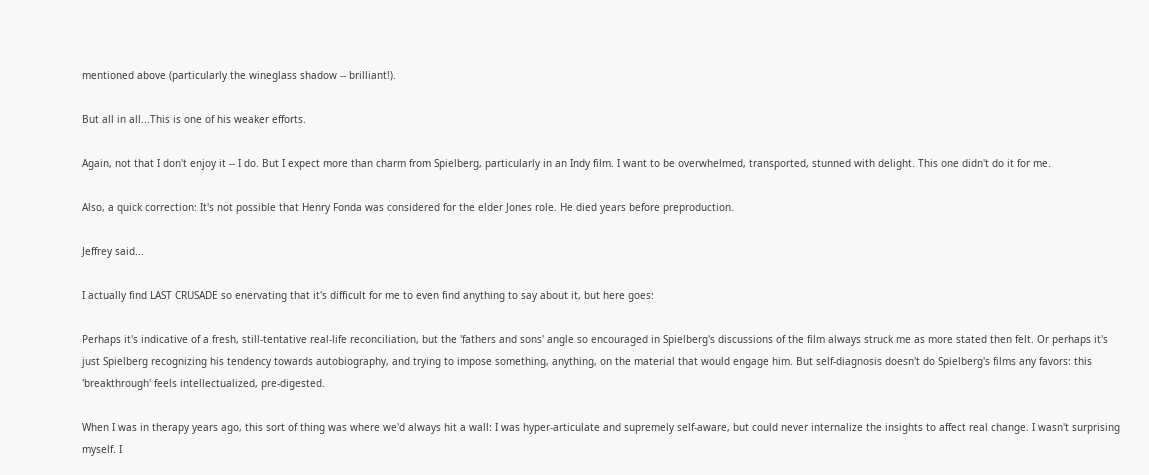mentioned above (particularly the wineglass shadow -- brilliant!).

But all in all...This is one of his weaker efforts.

Again, not that I don't enjoy it -- I do. But I expect more than charm from Spielberg, particularly in an Indy film. I want to be overwhelmed, transported, stunned with delight. This one didn't do it for me.

Also, a quick correction: It's not possible that Henry Fonda was considered for the elder Jones role. He died years before preproduction.

Jeffrey said...

I actually find LAST CRUSADE so enervating that it's difficult for me to even find anything to say about it, but here goes:

Perhaps it's indicative of a fresh, still-tentative real-life reconciliation, but the 'fathers and sons' angle so encouraged in Spielberg's discussions of the film always struck me as more stated then felt. Or perhaps it's just Spielberg recognizing his tendency towards autobiography, and trying to impose something, anything, on the material that would engage him. But self-diagnosis doesn't do Spielberg's films any favors: this 'breakthrough' feels intellectualized, pre-digested.

When I was in therapy years ago, this sort of thing was where we'd always hit a wall: I was hyper-articulate and supremely self-aware, but could never internalize the insights to affect real change. I wasn't surprising myself. I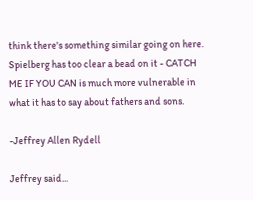think there's something similar going on here. Spielberg has too clear a bead on it - CATCH ME IF YOU CAN is much more vulnerable in what it has to say about fathers and sons.

-Jeffrey Allen Rydell

Jeffrey said...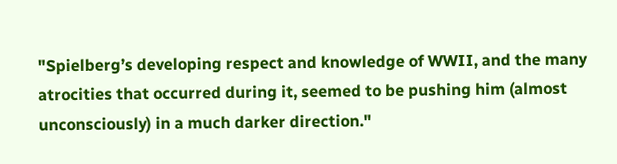"Spielberg’s developing respect and knowledge of WWII, and the many atrocities that occurred during it, seemed to be pushing him (almost unconsciously) in a much darker direction."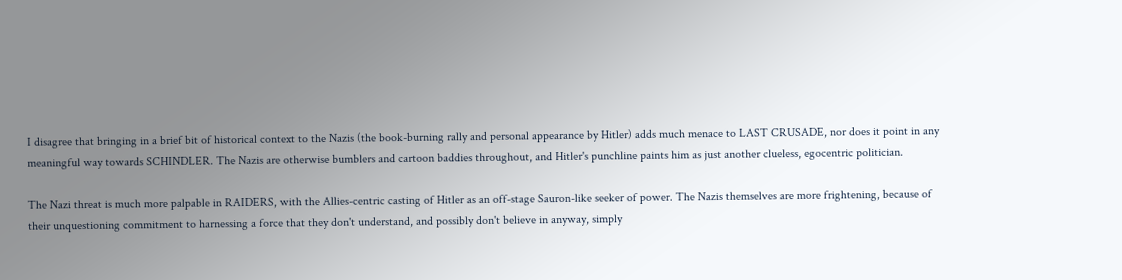I disagree that bringing in a brief bit of historical context to the Nazis (the book-burning rally and personal appearance by Hitler) adds much menace to LAST CRUSADE, nor does it point in any meaningful way towards SCHINDLER. The Nazis are otherwise bumblers and cartoon baddies throughout, and Hitler's punchline paints him as just another clueless, egocentric politician.

The Nazi threat is much more palpable in RAIDERS, with the Allies-centric casting of Hitler as an off-stage Sauron-like seeker of power. The Nazis themselves are more frightening, because of their unquestioning commitment to harnessing a force that they don't understand, and possibly don't believe in anyway, simply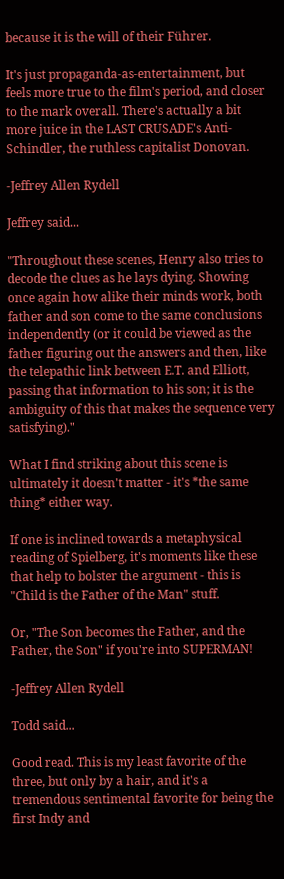because it is the will of their Führer.

It's just propaganda-as-entertainment, but feels more true to the film's period, and closer to the mark overall. There's actually a bit more juice in the LAST CRUSADE's Anti-Schindler, the ruthless capitalist Donovan.

-Jeffrey Allen Rydell

Jeffrey said...

"Throughout these scenes, Henry also tries to decode the clues as he lays dying. Showing once again how alike their minds work, both father and son come to the same conclusions independently (or it could be viewed as the father figuring out the answers and then, like the telepathic link between E.T. and Elliott, passing that information to his son; it is the ambiguity of this that makes the sequence very satisfying)."

What I find striking about this scene is ultimately it doesn't matter - it's *the same thing* either way.

If one is inclined towards a metaphysical reading of Spielberg, it's moments like these that help to bolster the argument - this is "Child is the Father of the Man" stuff.

Or, "The Son becomes the Father, and the Father, the Son" if you're into SUPERMAN!

-Jeffrey Allen Rydell

Todd said...

Good read. This is my least favorite of the three, but only by a hair, and it's a tremendous sentimental favorite for being the first Indy and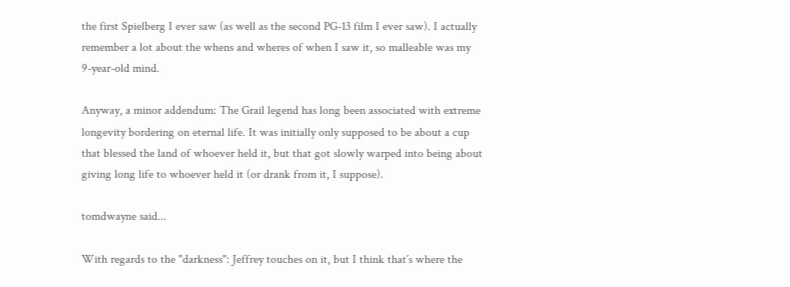the first Spielberg I ever saw (as well as the second PG-13 film I ever saw). I actually remember a lot about the whens and wheres of when I saw it, so malleable was my 9-year-old mind.

Anyway, a minor addendum: The Grail legend has long been associated with extreme longevity bordering on eternal life. It was initially only supposed to be about a cup that blessed the land of whoever held it, but that got slowly warped into being about giving long life to whoever held it (or drank from it, I suppose).

tomdwayne said...

With regards to the "darkness": Jeffrey touches on it, but I think that´s where the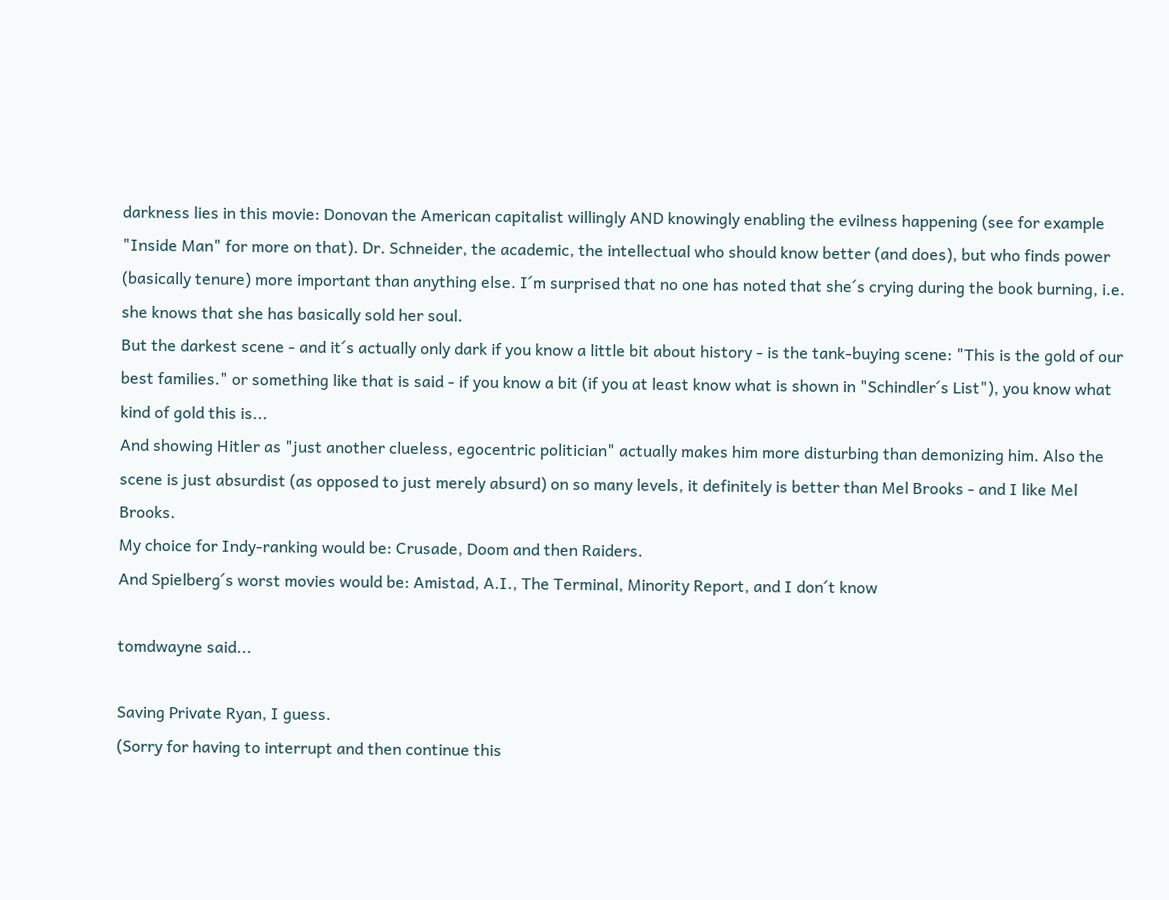darkness lies in this movie: Donovan the American capitalist willingly AND knowingly enabling the evilness happening (see for example "Inside Man" for more on that). Dr. Schneider, the academic, the intellectual who should know better (and does), but who finds power (basically tenure) more important than anything else. I´m surprised that no one has noted that she´s crying during the book burning, i.e. she knows that she has basically sold her soul.
But the darkest scene - and it´s actually only dark if you know a little bit about history - is the tank-buying scene: "This is the gold of our best families." or something like that is said - if you know a bit (if you at least know what is shown in "Schindler´s List"), you know what kind of gold this is...
And showing Hitler as "just another clueless, egocentric politician" actually makes him more disturbing than demonizing him. Also the scene is just absurdist (as opposed to just merely absurd) on so many levels, it definitely is better than Mel Brooks - and I like Mel Brooks.
My choice for Indy-ranking would be: Crusade, Doom and then Raiders.
And Spielberg´s worst movies would be: Amistad, A.I., The Terminal, Minority Report, and I don´t know

tomdwayne said...

Saving Private Ryan, I guess.
(Sorry for having to interrupt and then continue this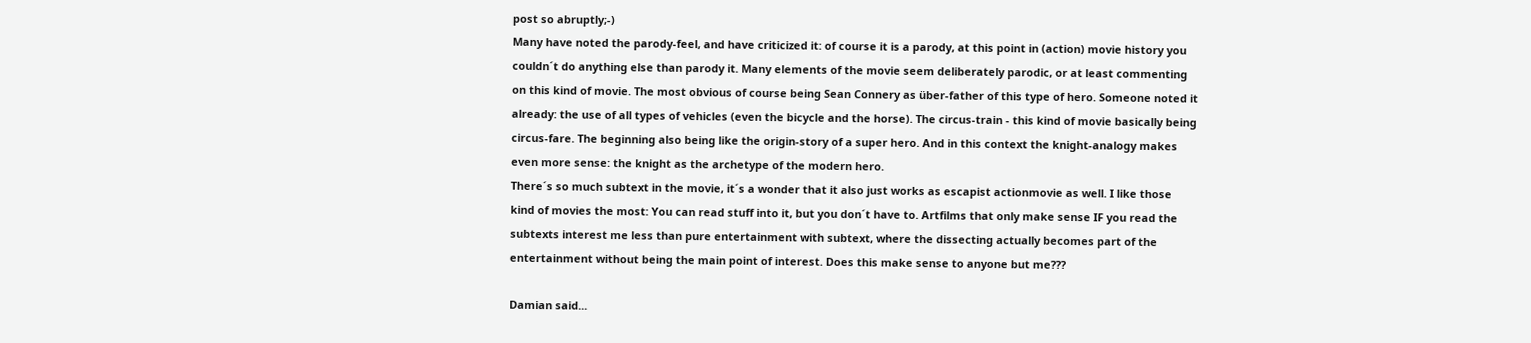post so abruptly;-)
Many have noted the parody-feel, and have criticized it: of course it is a parody, at this point in (action) movie history you couldn´t do anything else than parody it. Many elements of the movie seem deliberately parodic, or at least commenting on this kind of movie. The most obvious of course being Sean Connery as über-father of this type of hero. Someone noted it already: the use of all types of vehicles (even the bicycle and the horse). The circus-train - this kind of movie basically being circus-fare. The beginning also being like the origin-story of a super hero. And in this context the knight-analogy makes even more sense: the knight as the archetype of the modern hero.
There´s so much subtext in the movie, it´s a wonder that it also just works as escapist actionmovie as well. I like those kind of movies the most: You can read stuff into it, but you don´t have to. Artfilms that only make sense IF you read the subtexts interest me less than pure entertainment with subtext, where the dissecting actually becomes part of the entertainment without being the main point of interest. Does this make sense to anyone but me???

Damian said...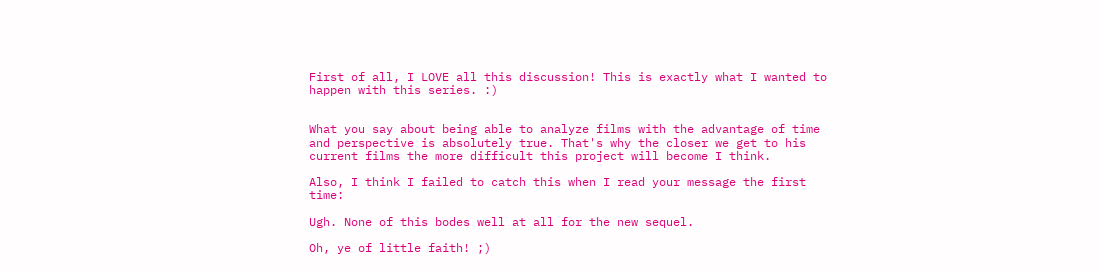First of all, I LOVE all this discussion! This is exactly what I wanted to happen with this series. :)


What you say about being able to analyze films with the advantage of time and perspective is absolutely true. That's why the closer we get to his current films the more difficult this project will become I think.

Also, I think I failed to catch this when I read your message the first time:

Ugh. None of this bodes well at all for the new sequel.

Oh, ye of little faith! ;)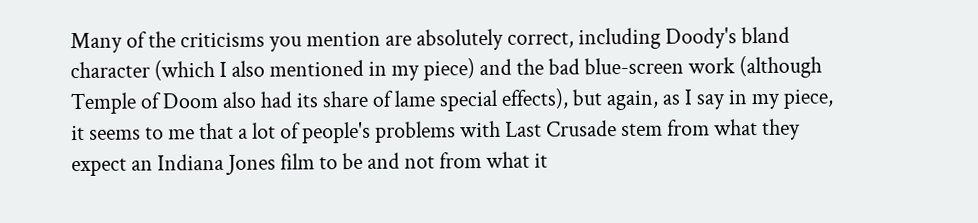Many of the criticisms you mention are absolutely correct, including Doody's bland character (which I also mentioned in my piece) and the bad blue-screen work (although Temple of Doom also had its share of lame special effects), but again, as I say in my piece, it seems to me that a lot of people's problems with Last Crusade stem from what they expect an Indiana Jones film to be and not from what it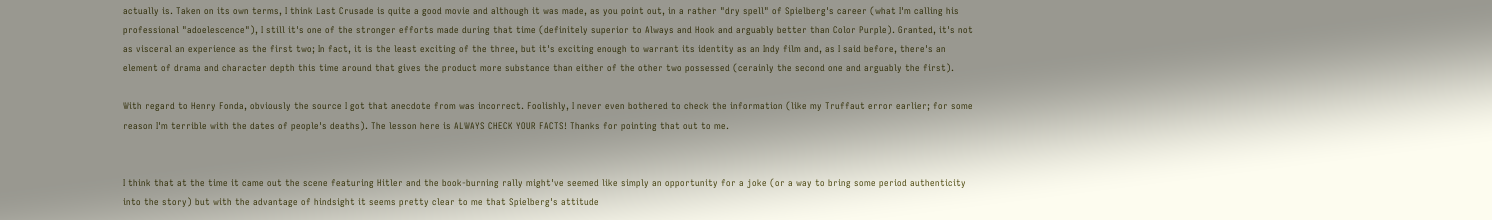actually is. Taken on its own terms, I think Last Crusade is quite a good movie and although it was made, as you point out, in a rather "dry spell" of Spielberg's career (what I'm calling his professional "adoelescence"), I still it's one of the stronger efforts made during that time (definitely superior to Always and Hook and arguably better than Color Purple). Granted, it's not as visceral an experience as the first two; In fact, it is the least exciting of the three, but it's exciting enough to warrant its identity as an Indy film and, as I said before, there's an element of drama and character depth this time around that gives the product more substance than either of the other two possessed (cerainly the second one and arguably the first).

With regard to Henry Fonda, obviously the source I got that anecdote from was incorrect. Foolishly, I never even bothered to check the information (like my Truffaut error earlier; for some reason I'm terrible with the dates of people's deaths). The lesson here is ALWAYS CHECK YOUR FACTS! Thanks for pointing that out to me.


I think that at the time it came out the scene featuring Hitler and the book-burning rally might've seemed like simply an opportunity for a joke (or a way to bring some period authenticity into the story) but with the advantage of hindsight it seems pretty clear to me that Spielberg's attitude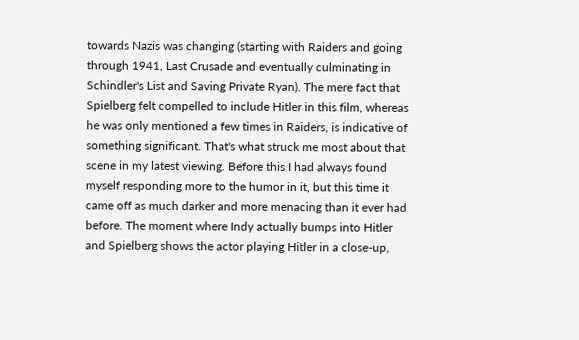towards Nazis was changing (starting with Raiders and going through 1941, Last Crusade and eventually culminating in Schindler's List and Saving Private Ryan). The mere fact that Spielberg felt compelled to include Hitler in this film, whereas he was only mentioned a few times in Raiders, is indicative of something significant. That's what struck me most about that scene in my latest viewing. Before this I had always found myself responding more to the humor in it, but this time it came off as much darker and more menacing than it ever had before. The moment where Indy actually bumps into Hitler and Spielberg shows the actor playing Hitler in a close-up,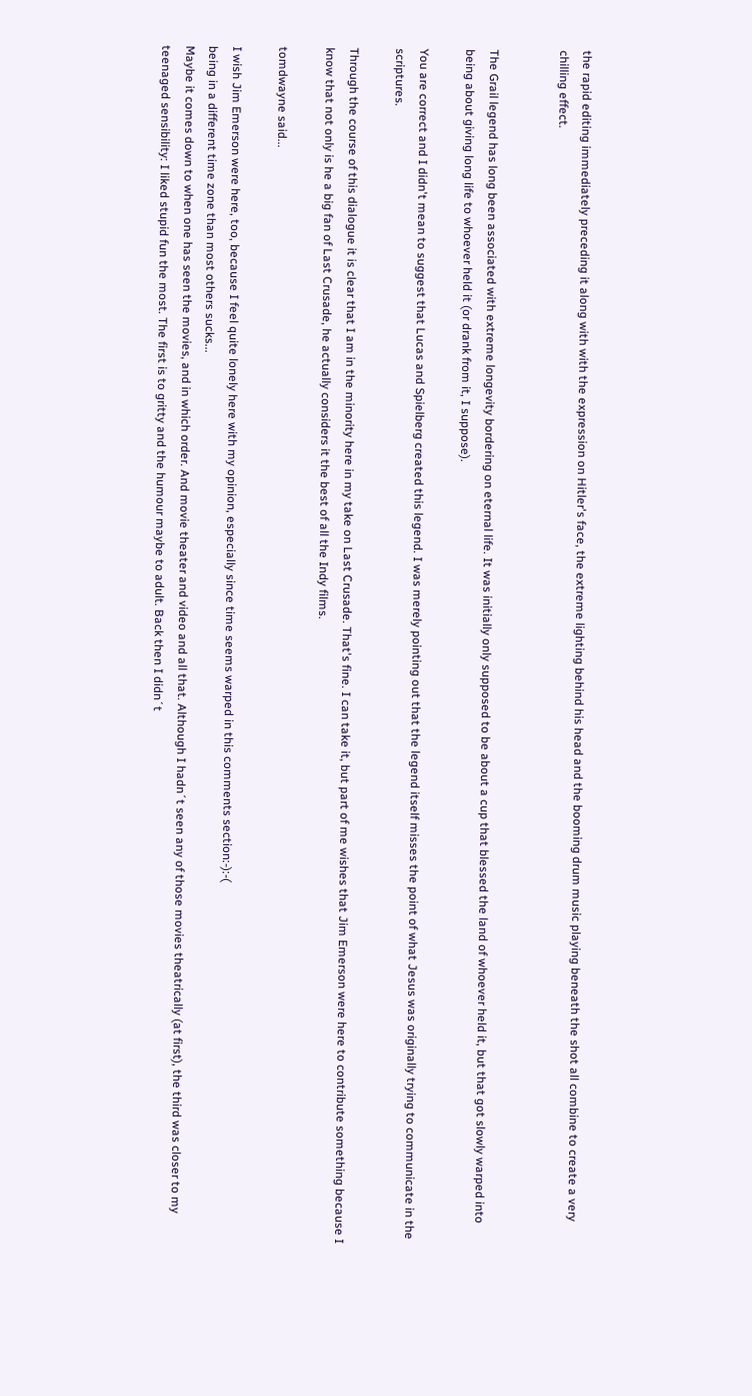the rapid editing immediately preceding it along with with the expression on Hitler's face, the extreme lighting behind his head and the booming drum music playing beneath the shot all combine to create a very chilling effect.


The Grail legend has long been associated with extreme longevity bordering on eternal life. It was initially only supposed to be about a cup that blessed the land of whoever held it, but that got slowly warped into being about giving long life to whoever held it (or drank from it, I suppose).

You are correct and I didn't mean to suggest that Lucas and Spielberg created this legend. I was merely pointing out that the legend itself misses the point of what Jesus was originally trying to communicate in the scriptures.

Through the course of this dialogue it is clear that I am in the minority here in my take on Last Crusade. That's fine. I can take it, but part of me wishes that Jim Emerson were here to contribute something because I know that not only is he a big fan of Last Crusade, he actually considers it the best of all the Indy films.

tomdwayne said...

I wish Jim Emerson were here, too, because I feel quite lonely here with my opinion, especially since time seems warped in this comments section:-):-(
being in a different time zone than most others sucks...
Maybe it comes down to when one has seen the movies, and in which order. And movie theater and video and all that. Although I hadn´t seen any of those movies theatrically (at first), the third was closer to my teenaged sensibility: I liked stupid fun the most. The first is to gritty and the humour maybe to adult. Back then I didn´t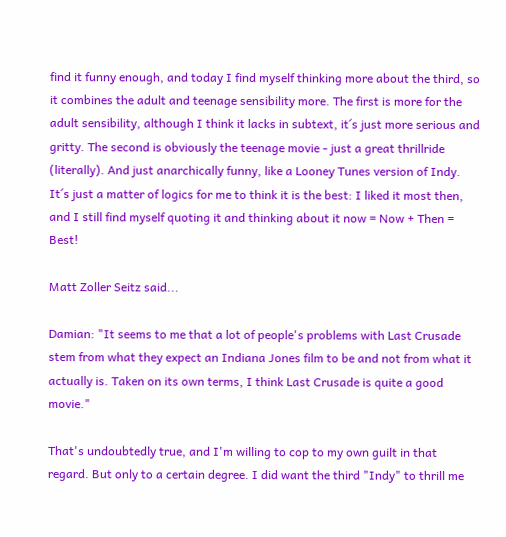find it funny enough, and today I find myself thinking more about the third, so it combines the adult and teenage sensibility more. The first is more for the adult sensibility, although I think it lacks in subtext, it´s just more serious and gritty. The second is obviously the teenage movie - just a great thrillride (literally). And just anarchically funny, like a Looney Tunes version of Indy.
It´s just a matter of logics for me to think it is the best: I liked it most then, and I still find myself quoting it and thinking about it now = Now + Then = Best!

Matt Zoller Seitz said...

Damian: "It seems to me that a lot of people's problems with Last Crusade stem from what they expect an Indiana Jones film to be and not from what it actually is. Taken on its own terms, I think Last Crusade is quite a good movie."

That's undoubtedly true, and I'm willing to cop to my own guilt in that regard. But only to a certain degree. I did want the third "Indy" to thrill me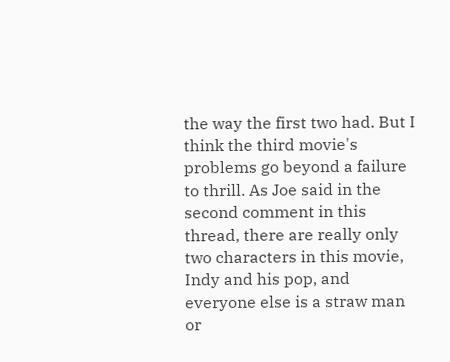the way the first two had. But I think the third movie's problems go beyond a failure to thrill. As Joe said in the second comment in this thread, there are really only two characters in this movie, Indy and his pop, and everyone else is a straw man or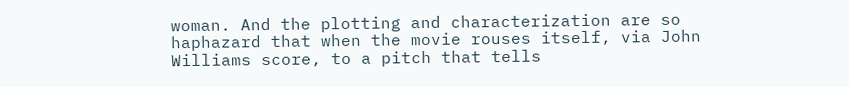woman. And the plotting and characterization are so haphazard that when the movie rouses itself, via John Williams score, to a pitch that tells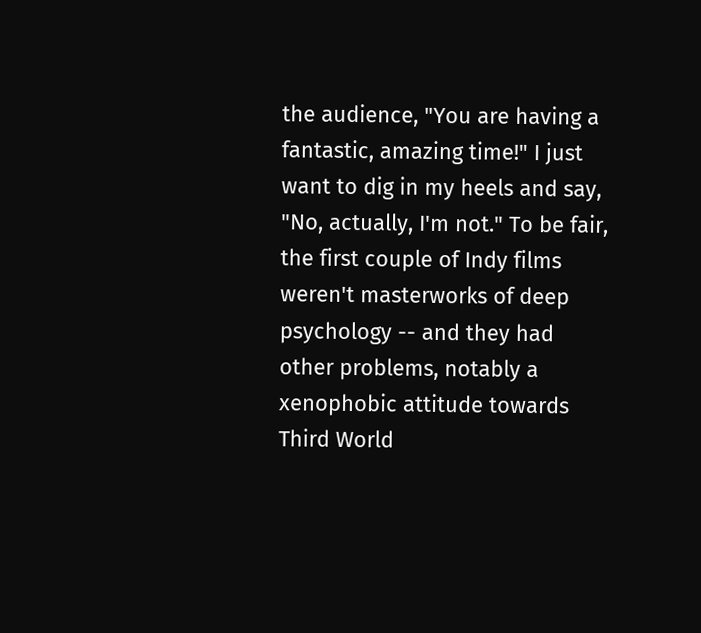the audience, "You are having a fantastic, amazing time!" I just want to dig in my heels and say, "No, actually, I'm not." To be fair, the first couple of Indy films weren't masterworks of deep psychology -- and they had other problems, notably a xenophobic attitude towards Third World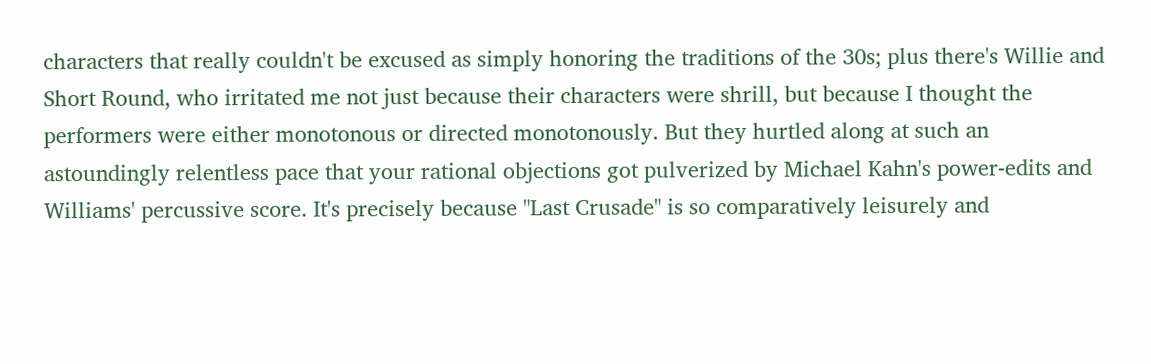characters that really couldn't be excused as simply honoring the traditions of the 30s; plus there's Willie and Short Round, who irritated me not just because their characters were shrill, but because I thought the performers were either monotonous or directed monotonously. But they hurtled along at such an astoundingly relentless pace that your rational objections got pulverized by Michael Kahn's power-edits and Williams' percussive score. It's precisely because "Last Crusade" is so comparatively leisurely and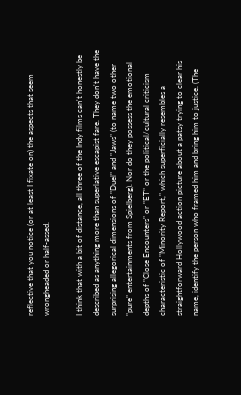reflective that you notice (or at least I fixate on) the aspects that seem wrongheaded or half-assed.

I think that with a bit of distance, all three of the Indy films can't honestly be described as anything more than superlative escapist fare. They don't have the surprising allegorical dimensions of "Duel" and "Jaws" (to name two other "pure" entertainments from Spielberg). Nor do they possess the emotional depths of "Close Encounters" or "ET" or the political/cultural criticism characteristic of "Minority Report," which superficially resembles a straightforward Hollywood action picture about a patsy trying to clear his name, identify the person who framed him and bring him to justice. (The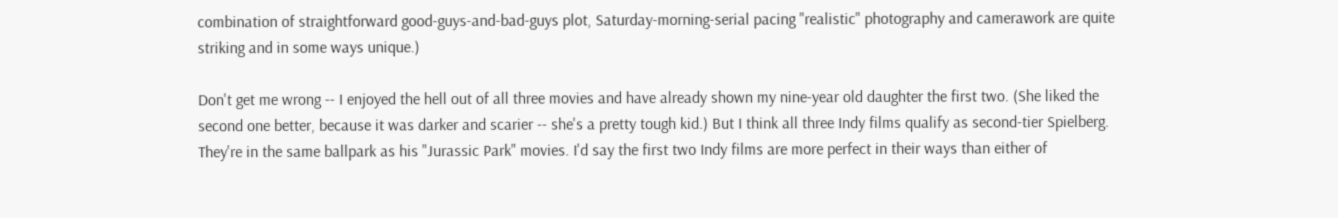combination of straightforward good-guys-and-bad-guys plot, Saturday-morning-serial pacing "realistic" photography and camerawork are quite striking and in some ways unique.)

Don't get me wrong -- I enjoyed the hell out of all three movies and have already shown my nine-year old daughter the first two. (She liked the second one better, because it was darker and scarier -- she's a pretty tough kid.) But I think all three Indy films qualify as second-tier Spielberg. They're in the same ballpark as his "Jurassic Park" movies. I'd say the first two Indy films are more perfect in their ways than either of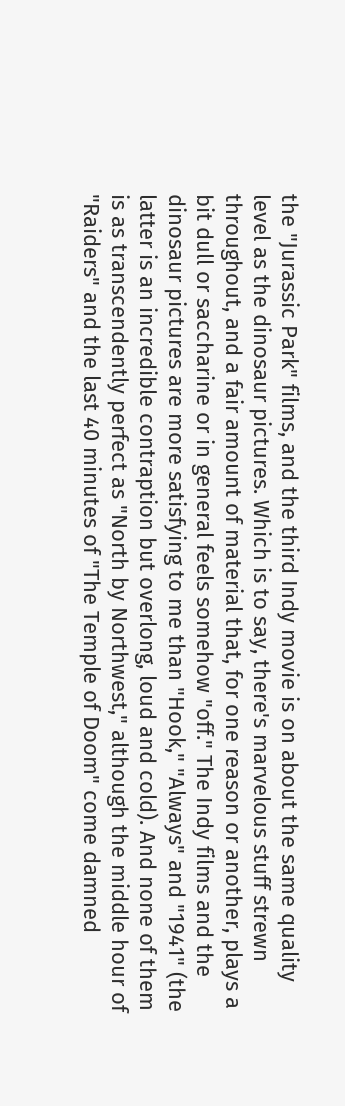the "Jurassic Park" films, and the third Indy movie is on about the same quality level as the dinosaur pictures. Which is to say, there's marvelous stuff strewn throughout, and a fair amount of material that, for one reason or another, plays a bit dull or saccharine or in general feels somehow "off." The Indy films and the dinosaur pictures are more satisfying to me than "Hook," "Always" and "1941" (the latter is an incredible contraption but overlong, loud and cold). And none of them is as transcendently perfect as "North by Northwest," although the middle hour of "Raiders" and the last 40 minutes of "The Temple of Doom" come damned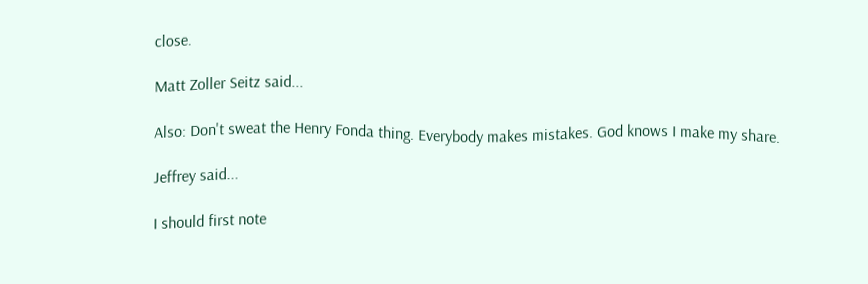close.

Matt Zoller Seitz said...

Also: Don't sweat the Henry Fonda thing. Everybody makes mistakes. God knows I make my share.

Jeffrey said...

I should first note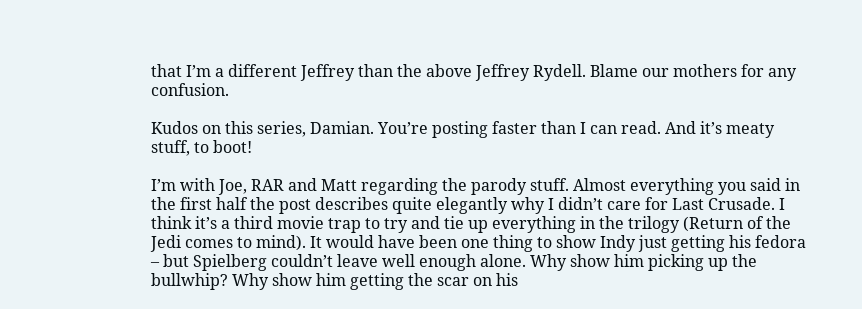that I’m a different Jeffrey than the above Jeffrey Rydell. Blame our mothers for any confusion.

Kudos on this series, Damian. You’re posting faster than I can read. And it’s meaty stuff, to boot!

I’m with Joe, RAR and Matt regarding the parody stuff. Almost everything you said in the first half the post describes quite elegantly why I didn’t care for Last Crusade. I think it’s a third movie trap to try and tie up everything in the trilogy (Return of the Jedi comes to mind). It would have been one thing to show Indy just getting his fedora – but Spielberg couldn’t leave well enough alone. Why show him picking up the bullwhip? Why show him getting the scar on his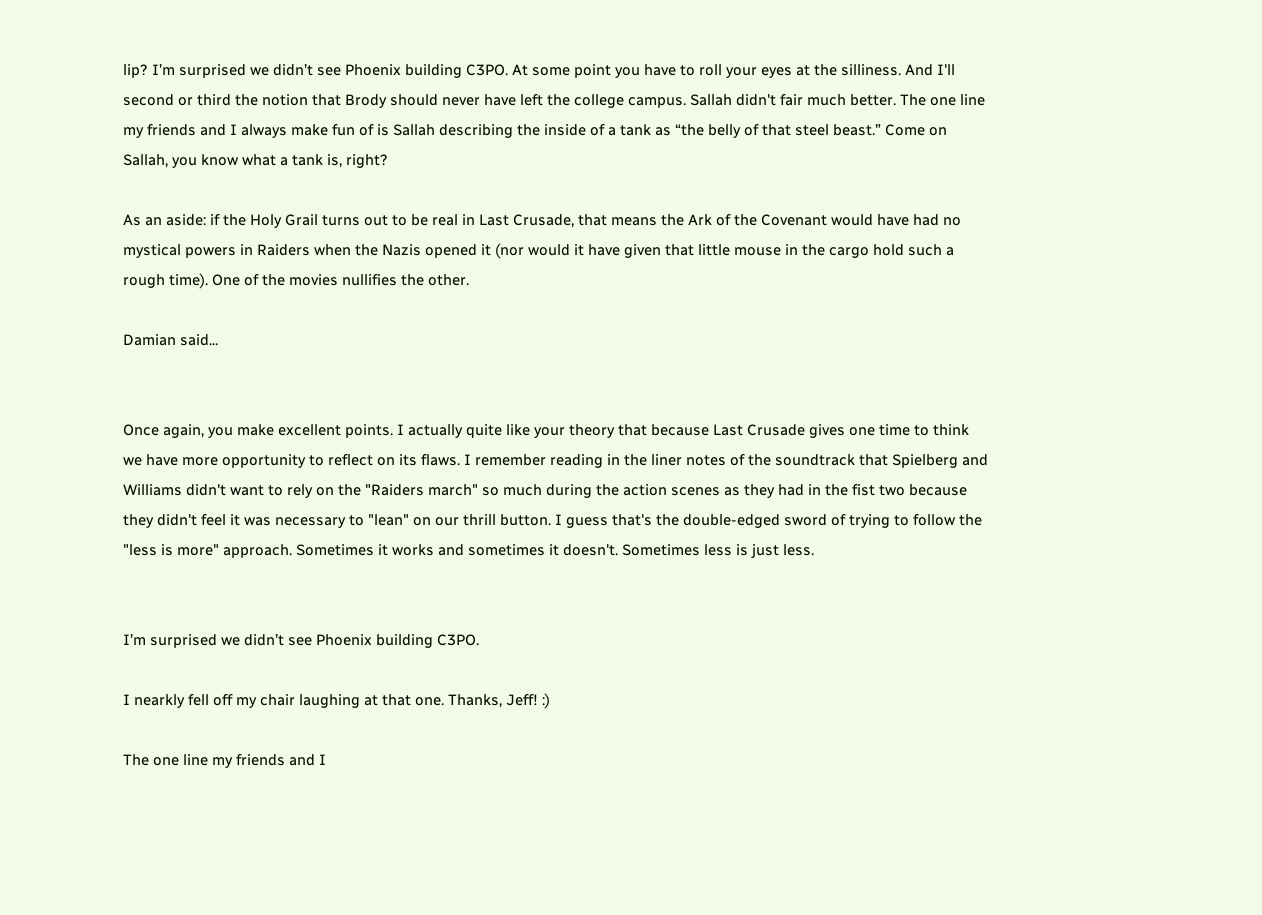lip? I’m surprised we didn’t see Phoenix building C3PO. At some point you have to roll your eyes at the silliness. And I'll second or third the notion that Brody should never have left the college campus. Sallah didn't fair much better. The one line my friends and I always make fun of is Sallah describing the inside of a tank as “the belly of that steel beast.” Come on Sallah, you know what a tank is, right?

As an aside: if the Holy Grail turns out to be real in Last Crusade, that means the Ark of the Covenant would have had no mystical powers in Raiders when the Nazis opened it (nor would it have given that little mouse in the cargo hold such a rough time). One of the movies nullifies the other.

Damian said...


Once again, you make excellent points. I actually quite like your theory that because Last Crusade gives one time to think we have more opportunity to reflect on its flaws. I remember reading in the liner notes of the soundtrack that Spielberg and Williams didn't want to rely on the "Raiders march" so much during the action scenes as they had in the fist two because they didn't feel it was necessary to "lean" on our thrill button. I guess that's the double-edged sword of trying to follow the "less is more" approach. Sometimes it works and sometimes it doesn't. Sometimes less is just less.


I’m surprised we didn’t see Phoenix building C3PO.

I nearkly fell off my chair laughing at that one. Thanks, Jeff! :)

The one line my friends and I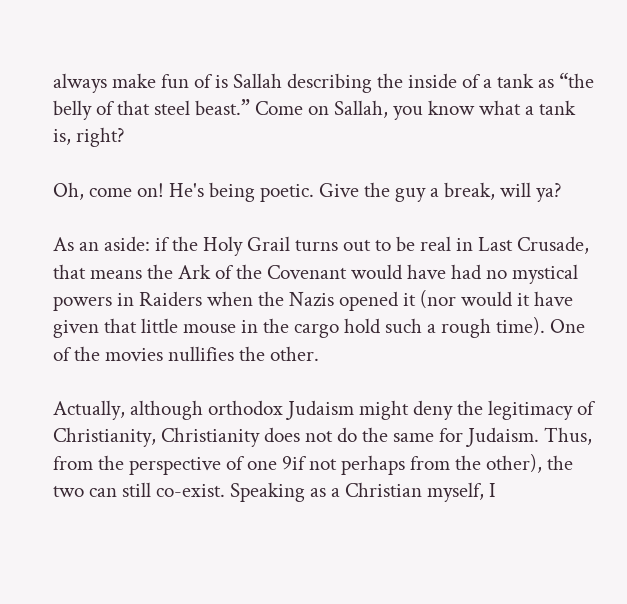always make fun of is Sallah describing the inside of a tank as “the belly of that steel beast.” Come on Sallah, you know what a tank is, right?

Oh, come on! He's being poetic. Give the guy a break, will ya?

As an aside: if the Holy Grail turns out to be real in Last Crusade, that means the Ark of the Covenant would have had no mystical powers in Raiders when the Nazis opened it (nor would it have given that little mouse in the cargo hold such a rough time). One of the movies nullifies the other.

Actually, although orthodox Judaism might deny the legitimacy of Christianity, Christianity does not do the same for Judaism. Thus, from the perspective of one 9if not perhaps from the other), the two can still co-exist. Speaking as a Christian myself, I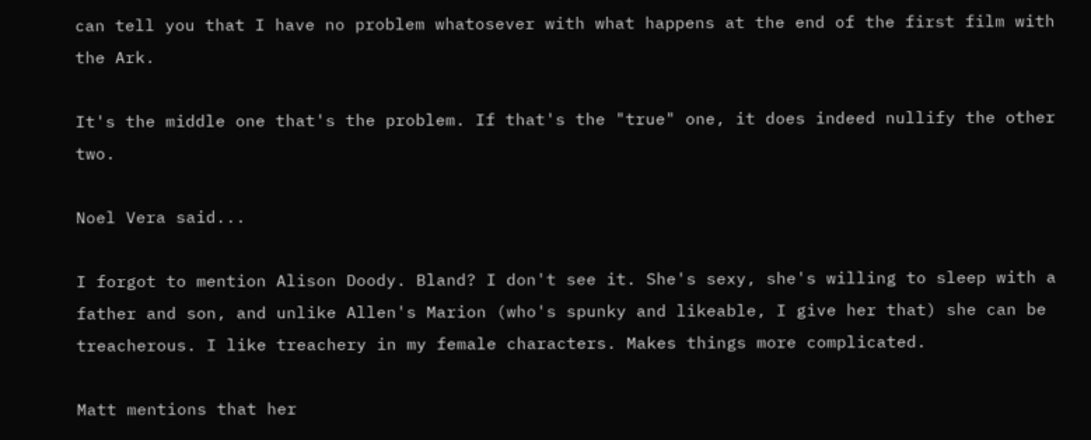can tell you that I have no problem whatosever with what happens at the end of the first film with the Ark.

It's the middle one that's the problem. If that's the "true" one, it does indeed nullify the other two.

Noel Vera said...

I forgot to mention Alison Doody. Bland? I don't see it. She's sexy, she's willing to sleep with a father and son, and unlike Allen's Marion (who's spunky and likeable, I give her that) she can be treacherous. I like treachery in my female characters. Makes things more complicated.

Matt mentions that her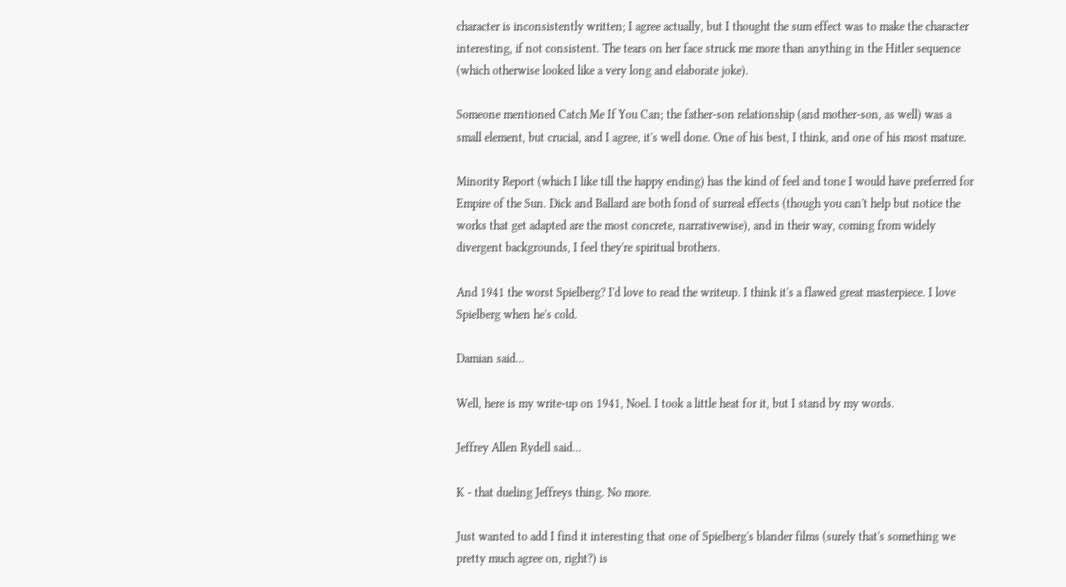character is inconsistently written; I agree actually, but I thought the sum effect was to make the character interesting, if not consistent. The tears on her face struck me more than anything in the Hitler sequence (which otherwise looked like a very long and elaborate joke).

Someone mentioned Catch Me If You Can; the father-son relationship (and mother-son, as well) was a small element, but crucial, and I agree, it's well done. One of his best, I think, and one of his most mature.

Minority Report (which I like till the happy ending) has the kind of feel and tone I would have preferred for Empire of the Sun. Dick and Ballard are both fond of surreal effects (though you can't help but notice the works that get adapted are the most concrete, narrativewise), and in their way, coming from widely divergent backgrounds, I feel they're spiritual brothers.

And 1941 the worst Spielberg? I'd love to read the writeup. I think it's a flawed great masterpiece. I love Spielberg when he's cold.

Damian said...

Well, here is my write-up on 1941, Noel. I took a little heat for it, but I stand by my words.

Jeffrey Allen Rydell said...

K - that dueling Jeffreys thing. No more.

Just wanted to add I find it interesting that one of Spielberg's blander films (surely that's something we pretty much agree on, right?) is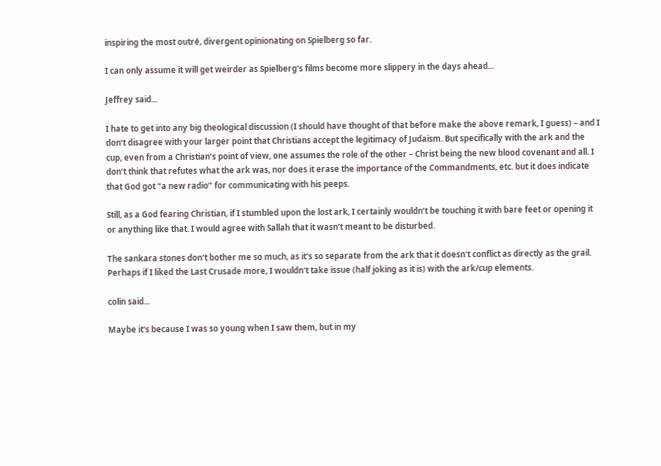inspiring the most outré, divergent opinionating on Spielberg so far.

I can only assume it will get weirder as Spielberg's films become more slippery in the days ahead...

Jeffrey said...

I hate to get into any big theological discussion (I should have thought of that before make the above remark, I guess) – and I don’t disagree with your larger point that Christians accept the legitimacy of Judaism. But specifically with the ark and the cup, even from a Christian’s point of view, one assumes the role of the other – Christ being the new blood covenant and all. I don’t think that refutes what the ark was, nor does it erase the importance of the Commandments, etc. but it does indicate that God got "a new radio” for communicating with his peeps.

Still, as a God fearing Christian, if I stumbled upon the lost ark, I certainly wouldn’t be touching it with bare feet or opening it or anything like that. I would agree with Sallah that it wasn’t meant to be disturbed.

The sankara stones don't bother me so much, as it's so separate from the ark that it doesn't conflict as directly as the grail. Perhaps if I liked the Last Crusade more, I wouldn't take issue (half joking as it is) with the ark/cup elements.

colin said...

Maybe it's because I was so young when I saw them, but in my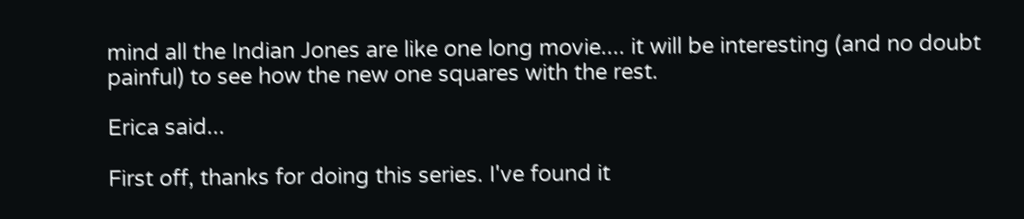mind all the Indian Jones are like one long movie.... it will be interesting (and no doubt painful) to see how the new one squares with the rest.

Erica said...

First off, thanks for doing this series. I've found it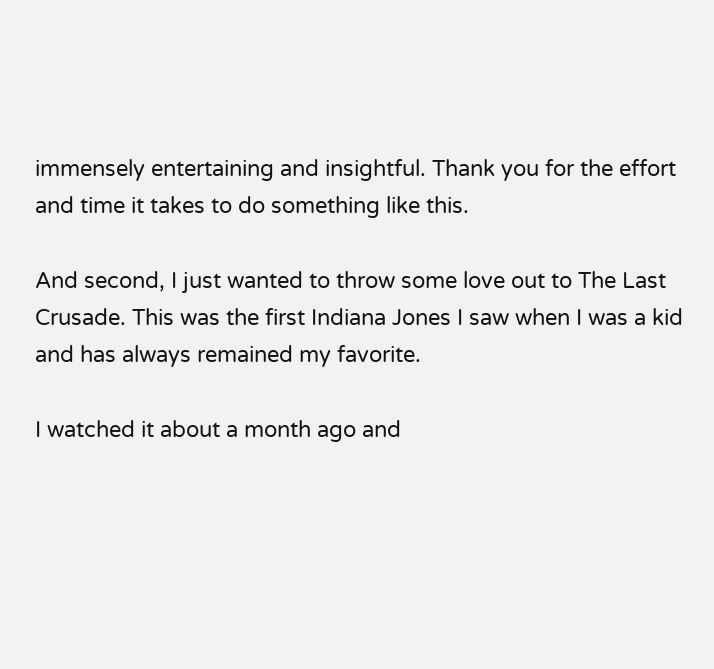immensely entertaining and insightful. Thank you for the effort and time it takes to do something like this.

And second, I just wanted to throw some love out to The Last Crusade. This was the first Indiana Jones I saw when I was a kid and has always remained my favorite.

I watched it about a month ago and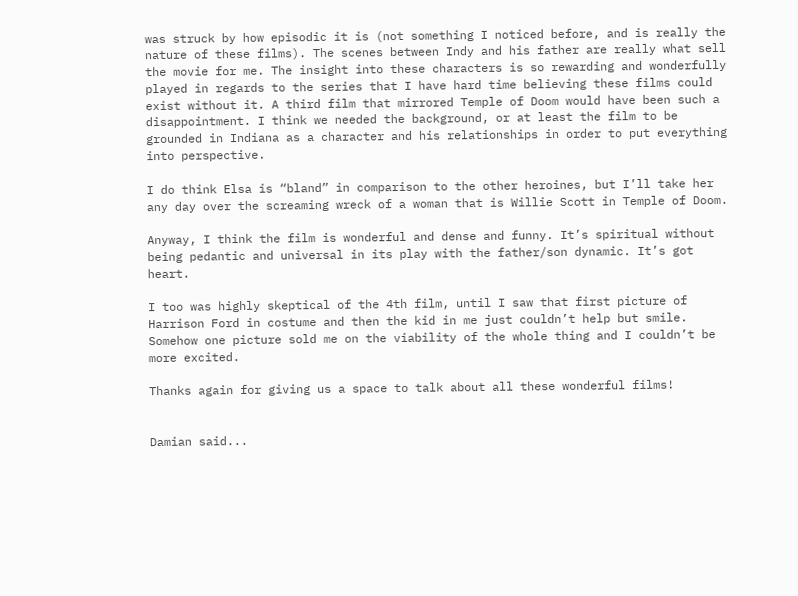was struck by how episodic it is (not something I noticed before, and is really the nature of these films). The scenes between Indy and his father are really what sell the movie for me. The insight into these characters is so rewarding and wonderfully played in regards to the series that I have hard time believing these films could exist without it. A third film that mirrored Temple of Doom would have been such a disappointment. I think we needed the background, or at least the film to be grounded in Indiana as a character and his relationships in order to put everything into perspective.

I do think Elsa is “bland” in comparison to the other heroines, but I’ll take her any day over the screaming wreck of a woman that is Willie Scott in Temple of Doom.

Anyway, I think the film is wonderful and dense and funny. It’s spiritual without being pedantic and universal in its play with the father/son dynamic. It’s got heart.

I too was highly skeptical of the 4th film, until I saw that first picture of Harrison Ford in costume and then the kid in me just couldn’t help but smile. Somehow one picture sold me on the viability of the whole thing and I couldn’t be more excited.

Thanks again for giving us a space to talk about all these wonderful films!


Damian said...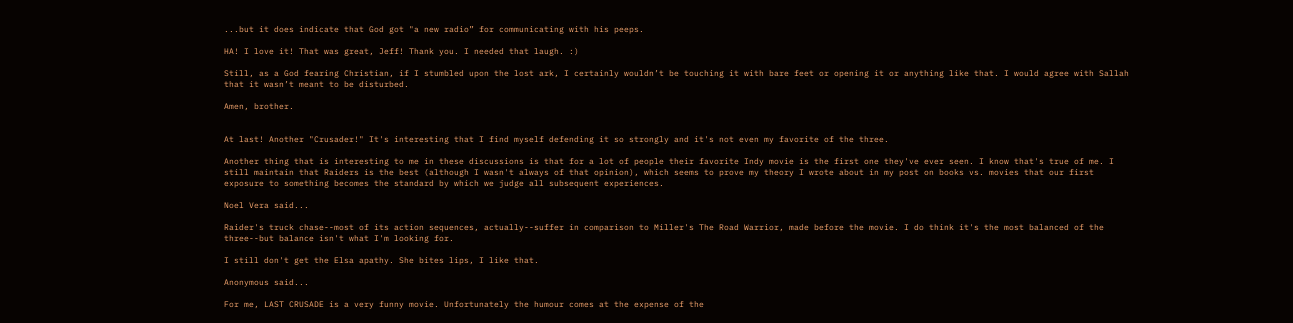...but it does indicate that God got "a new radio” for communicating with his peeps.

HA! I love it! That was great, Jeff! Thank you. I needed that laugh. :)

Still, as a God fearing Christian, if I stumbled upon the lost ark, I certainly wouldn’t be touching it with bare feet or opening it or anything like that. I would agree with Sallah that it wasn’t meant to be disturbed.

Amen, brother.


At last! Another "Crusader!" It's interesting that I find myself defending it so strongly and it's not even my favorite of the three.

Another thing that is interesting to me in these discussions is that for a lot of people their favorite Indy movie is the first one they've ever seen. I know that's true of me. I still maintain that Raiders is the best (although I wasn't always of that opinion), which seems to prove my theory I wrote about in my post on books vs. movies that our first exposure to something becomes the standard by which we judge all subsequent experiences.

Noel Vera said...

Raider's truck chase--most of its action sequences, actually--suffer in comparison to Miller's The Road Warrior, made before the movie. I do think it's the most balanced of the three--but balance isn't what I'm looking for.

I still don't get the Elsa apathy. She bites lips, I like that.

Anonymous said...

For me, LAST CRUSADE is a very funny movie. Unfortunately the humour comes at the expense of the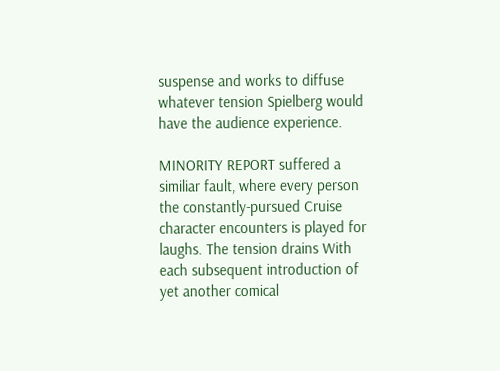suspense and works to diffuse whatever tension Spielberg would have the audience experience.

MINORITY REPORT suffered a similiar fault, where every person the constantly-pursued Cruise character encounters is played for laughs. The tension drains With each subsequent introduction of yet another comical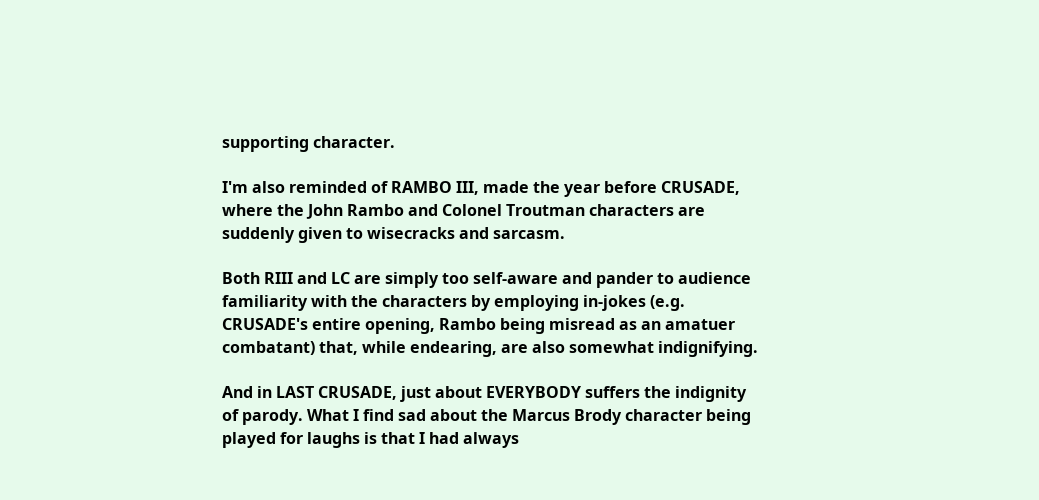supporting character.

I'm also reminded of RAMBO III, made the year before CRUSADE, where the John Rambo and Colonel Troutman characters are suddenly given to wisecracks and sarcasm.

Both RIII and LC are simply too self-aware and pander to audience familiarity with the characters by employing in-jokes (e.g. CRUSADE's entire opening, Rambo being misread as an amatuer combatant) that, while endearing, are also somewhat indignifying.

And in LAST CRUSADE, just about EVERYBODY suffers the indignity of parody. What I find sad about the Marcus Brody character being played for laughs is that I had always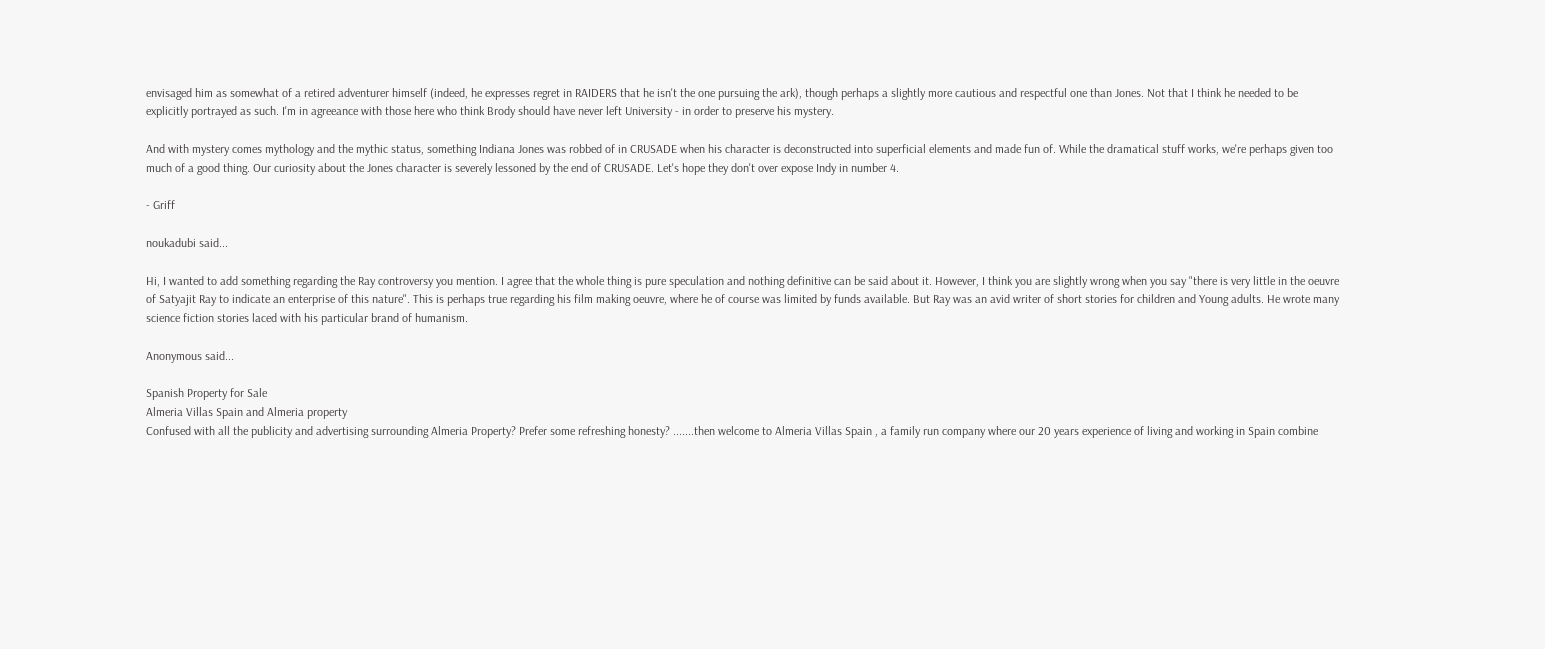envisaged him as somewhat of a retired adventurer himself (indeed, he expresses regret in RAIDERS that he isn't the one pursuing the ark), though perhaps a slightly more cautious and respectful one than Jones. Not that I think he needed to be explicitly portrayed as such. I'm in agreeance with those here who think Brody should have never left University - in order to preserve his mystery.

And with mystery comes mythology and the mythic status, something Indiana Jones was robbed of in CRUSADE when his character is deconstructed into superficial elements and made fun of. While the dramatical stuff works, we're perhaps given too much of a good thing. Our curiosity about the Jones character is severely lessoned by the end of CRUSADE. Let's hope they don't over expose Indy in number 4.

- Griff

noukadubi said...

Hi, I wanted to add something regarding the Ray controversy you mention. I agree that the whole thing is pure speculation and nothing definitive can be said about it. However, I think you are slightly wrong when you say "there is very little in the oeuvre of Satyajit Ray to indicate an enterprise of this nature". This is perhaps true regarding his film making oeuvre, where he of course was limited by funds available. But Ray was an avid writer of short stories for children and Young adults. He wrote many science fiction stories laced with his particular brand of humanism.

Anonymous said...

Spanish Property for Sale
Almeria Villas Spain and Almeria property
Confused with all the publicity and advertising surrounding Almeria Property? Prefer some refreshing honesty? .......then welcome to Almeria Villas Spain , a family run company where our 20 years experience of living and working in Spain combine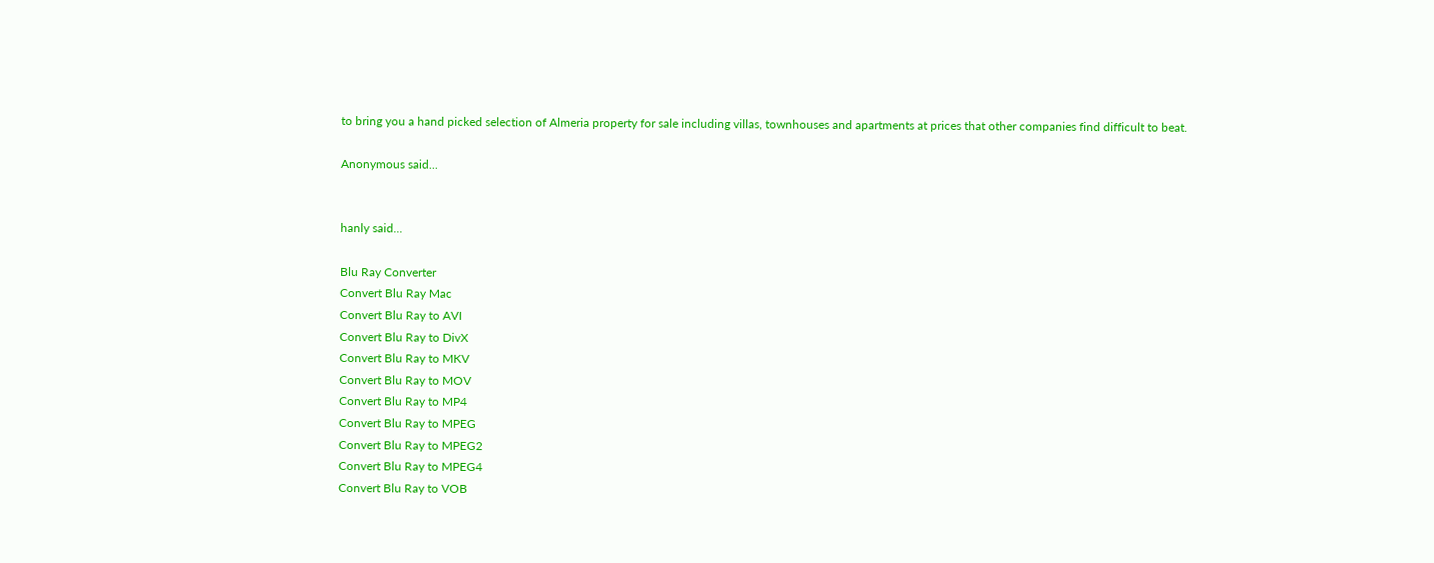to bring you a hand picked selection of Almeria property for sale including villas, townhouses and apartments at prices that other companies find difficult to beat.

Anonymous said...


hanly said...

Blu Ray Converter
Convert Blu Ray Mac
Convert Blu Ray to AVI
Convert Blu Ray to DivX
Convert Blu Ray to MKV
Convert Blu Ray to MOV
Convert Blu Ray to MP4
Convert Blu Ray to MPEG
Convert Blu Ray to MPEG2
Convert Blu Ray to MPEG4
Convert Blu Ray to VOB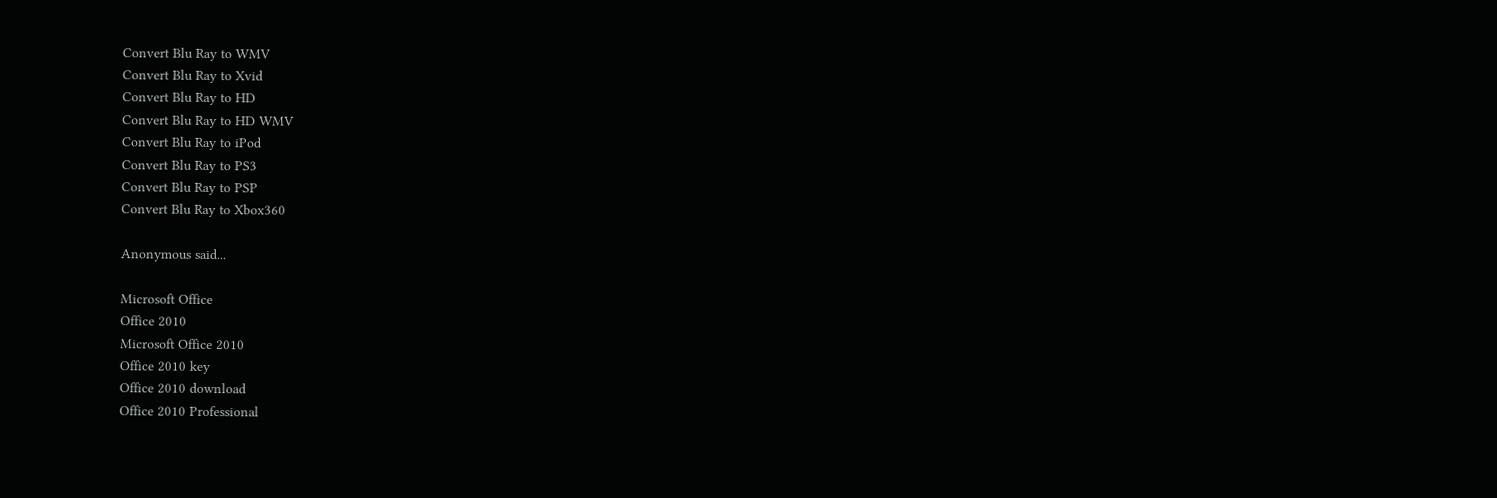Convert Blu Ray to WMV
Convert Blu Ray to Xvid
Convert Blu Ray to HD
Convert Blu Ray to HD WMV
Convert Blu Ray to iPod
Convert Blu Ray to PS3
Convert Blu Ray to PSP
Convert Blu Ray to Xbox360

Anonymous said...

Microsoft Office
Office 2010
Microsoft Office 2010
Office 2010 key
Office 2010 download
Office 2010 Professional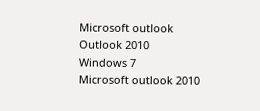Microsoft outlook
Outlook 2010
Windows 7
Microsoft outlook 2010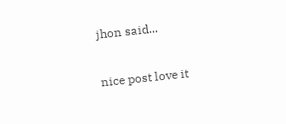jhon said...

nice post love it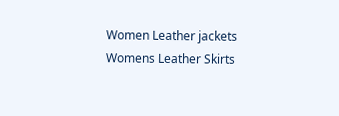Women Leather jackets
Womens Leather Skirts